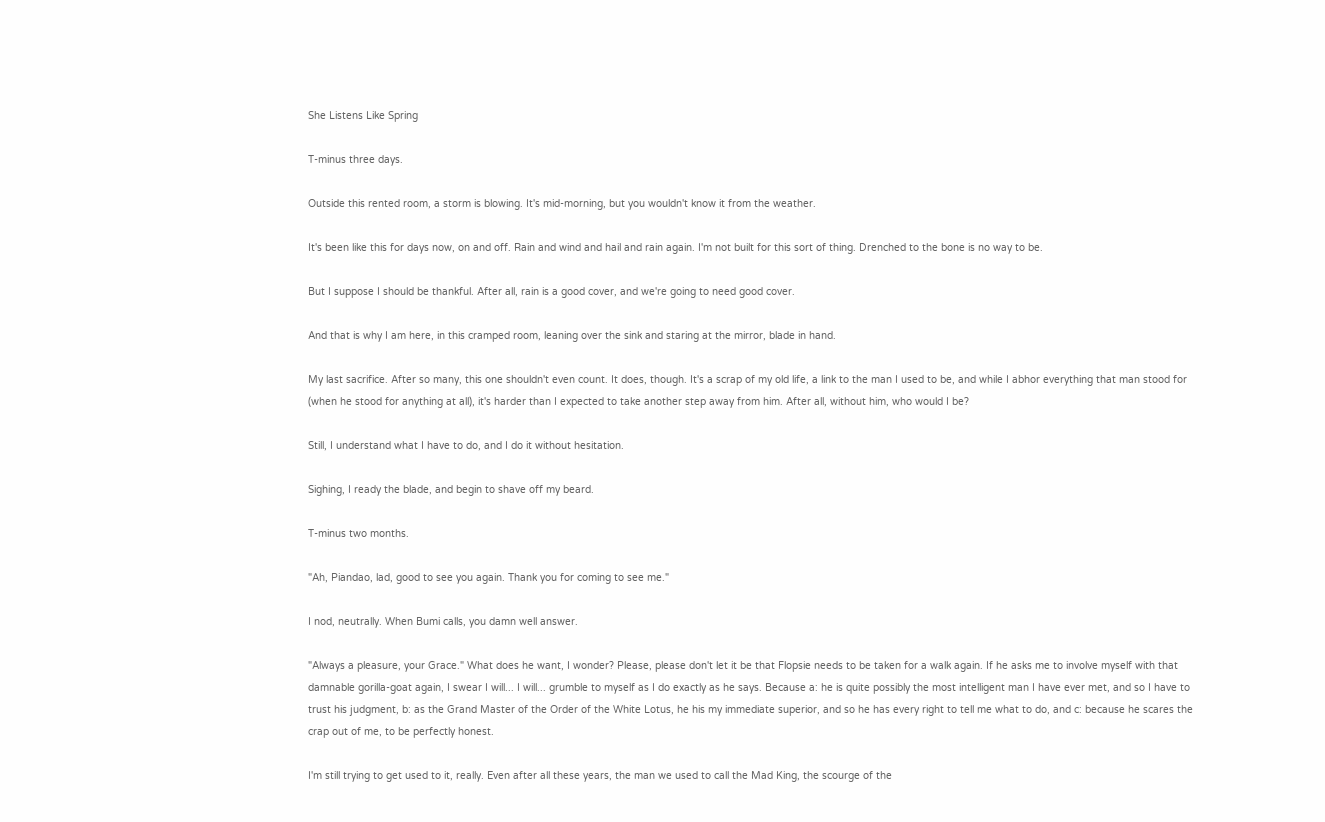She Listens Like Spring

T-minus three days.

Outside this rented room, a storm is blowing. It's mid-morning, but you wouldn't know it from the weather.

It's been like this for days now, on and off. Rain and wind and hail and rain again. I'm not built for this sort of thing. Drenched to the bone is no way to be.

But I suppose I should be thankful. After all, rain is a good cover, and we're going to need good cover.

And that is why I am here, in this cramped room, leaning over the sink and staring at the mirror, blade in hand.

My last sacrifice. After so many, this one shouldn't even count. It does, though. It's a scrap of my old life, a link to the man I used to be, and while I abhor everything that man stood for (when he stood for anything at all), it's harder than I expected to take another step away from him. After all, without him, who would I be?

Still, I understand what I have to do, and I do it without hesitation.

Sighing, I ready the blade, and begin to shave off my beard.

T-minus two months.

"Ah, Piandao, lad, good to see you again. Thank you for coming to see me."

I nod, neutrally. When Bumi calls, you damn well answer.

"Always a pleasure, your Grace." What does he want, I wonder? Please, please don't let it be that Flopsie needs to be taken for a walk again. If he asks me to involve myself with that damnable gorilla-goat again, I swear I will... I will... grumble to myself as I do exactly as he says. Because a: he is quite possibly the most intelligent man I have ever met, and so I have to trust his judgment, b: as the Grand Master of the Order of the White Lotus, he his my immediate superior, and so he has every right to tell me what to do, and c: because he scares the crap out of me, to be perfectly honest.

I'm still trying to get used to it, really. Even after all these years, the man we used to call the Mad King, the scourge of the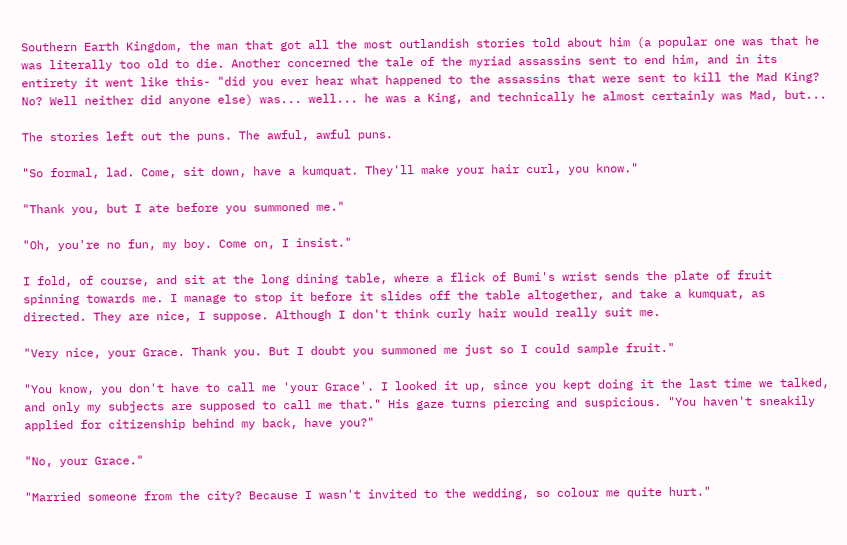Southern Earth Kingdom, the man that got all the most outlandish stories told about him (a popular one was that he was literally too old to die. Another concerned the tale of the myriad assassins sent to end him, and in its entirety it went like this- "did you ever hear what happened to the assassins that were sent to kill the Mad King? No? Well neither did anyone else) was... well... he was a King, and technically he almost certainly was Mad, but...

The stories left out the puns. The awful, awful puns.

"So formal, lad. Come, sit down, have a kumquat. They'll make your hair curl, you know."

"Thank you, but I ate before you summoned me."

"Oh, you're no fun, my boy. Come on, I insist."

I fold, of course, and sit at the long dining table, where a flick of Bumi's wrist sends the plate of fruit spinning towards me. I manage to stop it before it slides off the table altogether, and take a kumquat, as directed. They are nice, I suppose. Although I don't think curly hair would really suit me.

"Very nice, your Grace. Thank you. But I doubt you summoned me just so I could sample fruit."

"You know, you don't have to call me 'your Grace'. I looked it up, since you kept doing it the last time we talked, and only my subjects are supposed to call me that." His gaze turns piercing and suspicious. "You haven't sneakily applied for citizenship behind my back, have you?"

"No, your Grace."

"Married someone from the city? Because I wasn't invited to the wedding, so colour me quite hurt."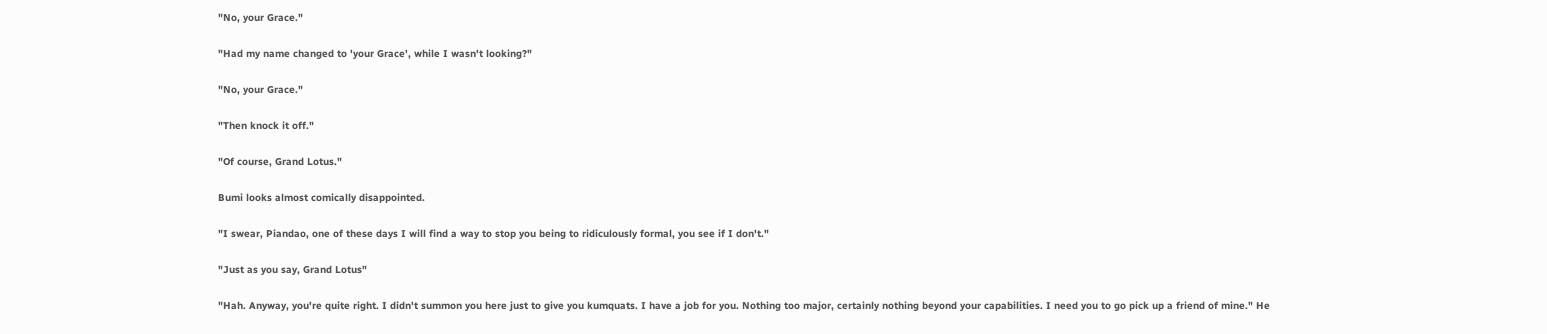"No, your Grace."

"Had my name changed to 'your Grace', while I wasn't looking?"

"No, your Grace."

"Then knock it off."

"Of course, Grand Lotus."

Bumi looks almost comically disappointed.

"I swear, Piandao, one of these days I will find a way to stop you being to ridiculously formal, you see if I don't."

"Just as you say, Grand Lotus"

"Hah. Anyway, you're quite right. I didn't summon you here just to give you kumquats. I have a job for you. Nothing too major, certainly nothing beyond your capabilities. I need you to go pick up a friend of mine." He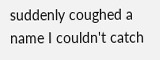suddenly coughed a name I couldn't catch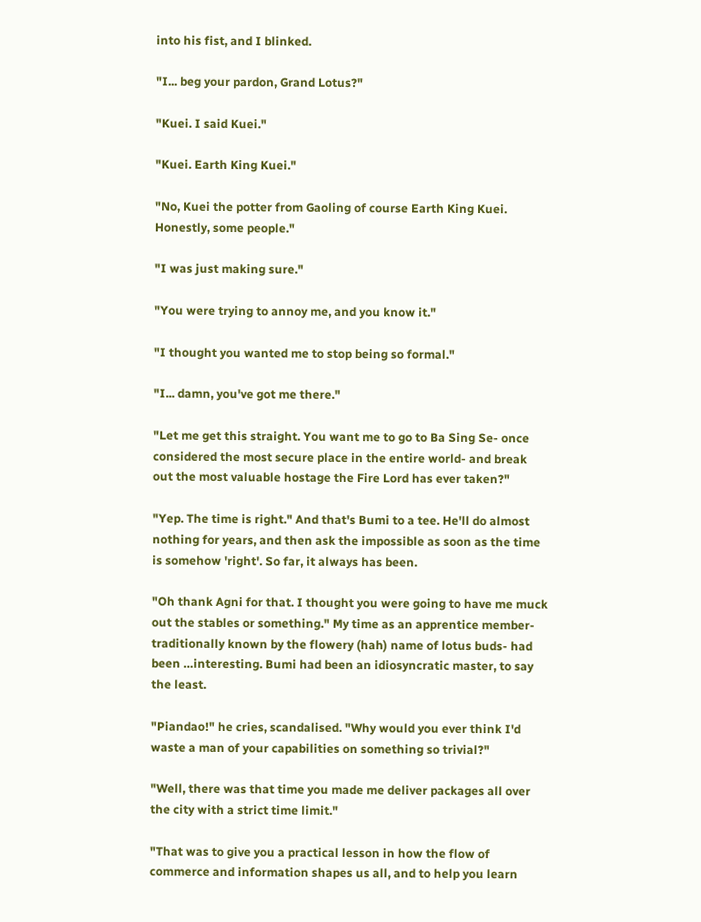into his fist, and I blinked.

"I... beg your pardon, Grand Lotus?"

"Kuei. I said Kuei."

"Kuei. Earth King Kuei."

"No, Kuei the potter from Gaoling of course Earth King Kuei. Honestly, some people."

"I was just making sure."

"You were trying to annoy me, and you know it."

"I thought you wanted me to stop being so formal."

"I... damn, you've got me there."

"Let me get this straight. You want me to go to Ba Sing Se- once considered the most secure place in the entire world- and break out the most valuable hostage the Fire Lord has ever taken?"

"Yep. The time is right." And that's Bumi to a tee. He'll do almost nothing for years, and then ask the impossible as soon as the time is somehow 'right'. So far, it always has been.

"Oh thank Agni for that. I thought you were going to have me muck out the stables or something." My time as an apprentice member- traditionally known by the flowery (hah) name of lotus buds- had been …interesting. Bumi had been an idiosyncratic master, to say the least.

"Piandao!" he cries, scandalised. "Why would you ever think I'd waste a man of your capabilities on something so trivial?"

"Well, there was that time you made me deliver packages all over the city with a strict time limit."

"That was to give you a practical lesson in how the flow of commerce and information shapes us all, and to help you learn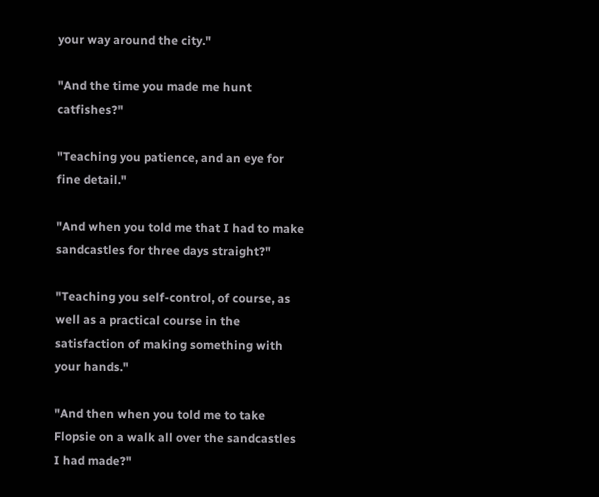your way around the city."

"And the time you made me hunt catfishes?"

"Teaching you patience, and an eye for fine detail."

"And when you told me that I had to make sandcastles for three days straight?"

"Teaching you self-control, of course, as well as a practical course in the satisfaction of making something with your hands."

"And then when you told me to take Flopsie on a walk all over the sandcastles I had made?"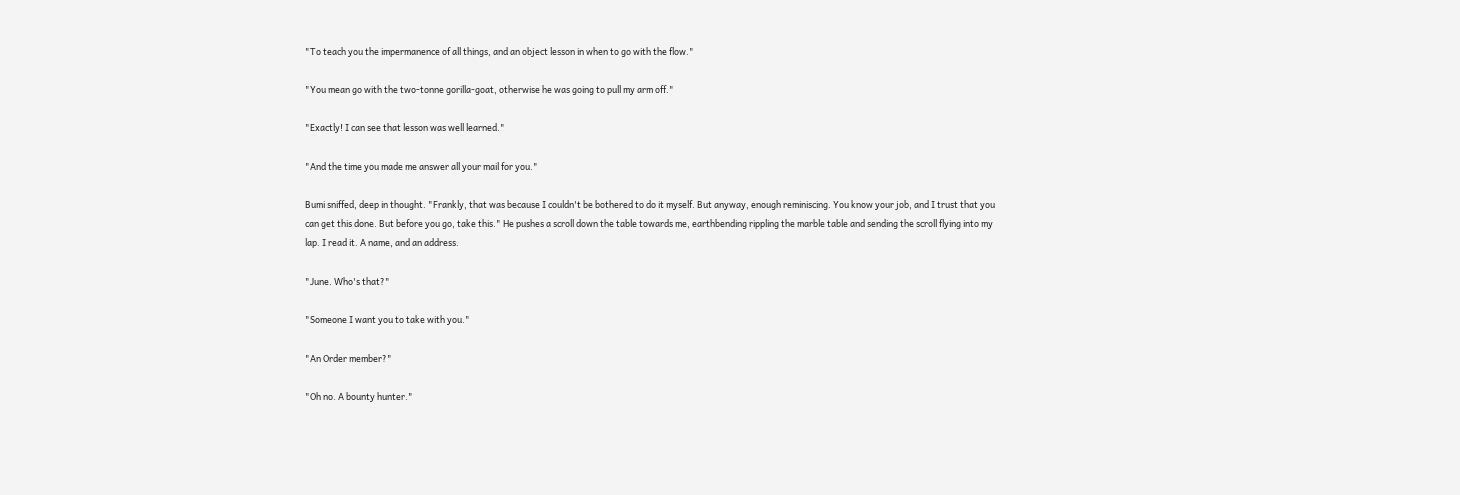"To teach you the impermanence of all things, and an object lesson in when to go with the flow."

"You mean go with the two-tonne gorilla-goat, otherwise he was going to pull my arm off."

"Exactly! I can see that lesson was well learned."

"And the time you made me answer all your mail for you."

Bumi sniffed, deep in thought. "Frankly, that was because I couldn't be bothered to do it myself. But anyway, enough reminiscing. You know your job, and I trust that you can get this done. But before you go, take this." He pushes a scroll down the table towards me, earthbending rippling the marble table and sending the scroll flying into my lap. I read it. A name, and an address.

"June. Who's that?"

"Someone I want you to take with you."

"An Order member?"

"Oh no. A bounty hunter."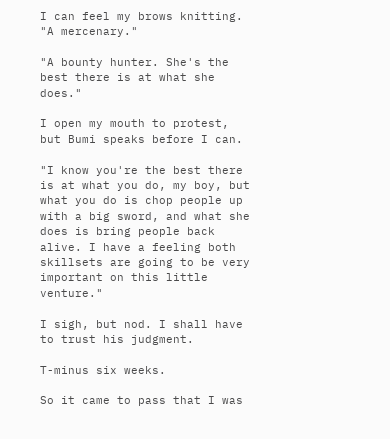I can feel my brows knitting. "A mercenary."

"A bounty hunter. She's the best there is at what she does."

I open my mouth to protest, but Bumi speaks before I can.

"I know you're the best there is at what you do, my boy, but what you do is chop people up with a big sword, and what she does is bring people back alive. I have a feeling both skillsets are going to be very important on this little venture."

I sigh, but nod. I shall have to trust his judgment.

T-minus six weeks.

So it came to pass that I was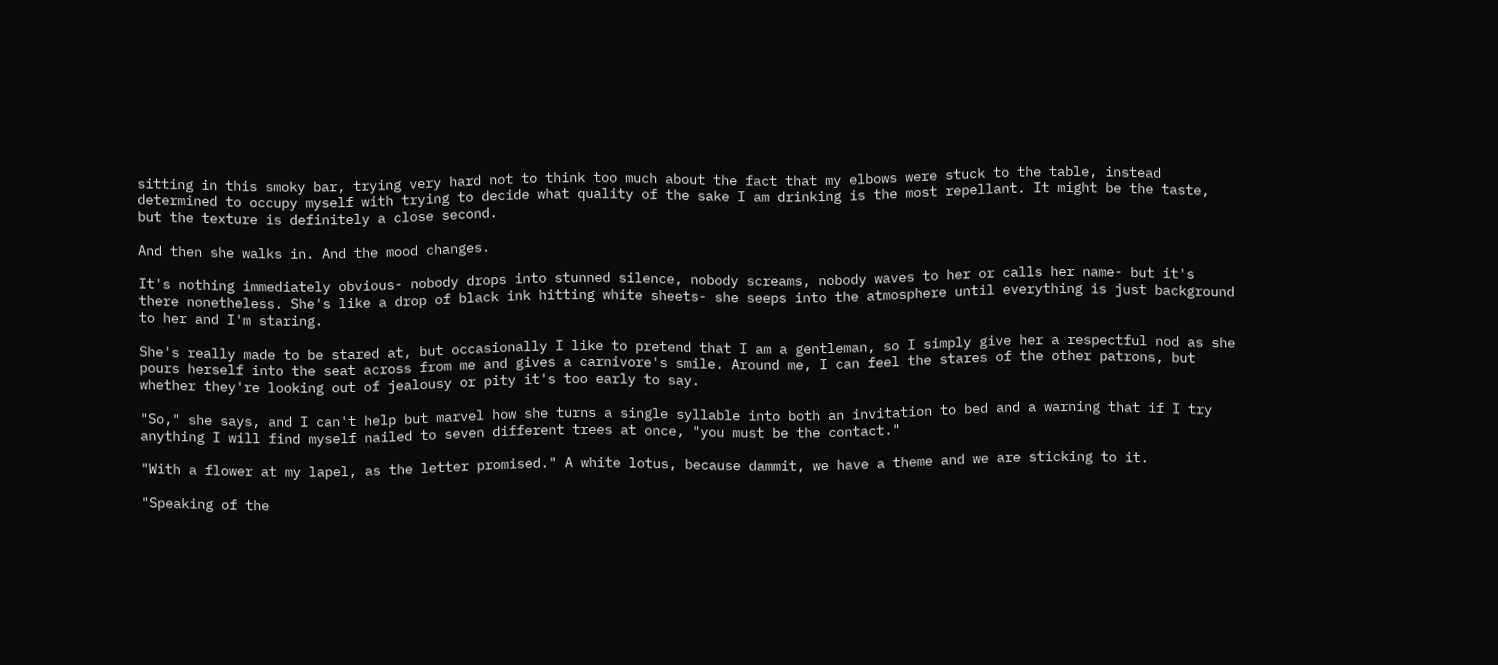sitting in this smoky bar, trying very hard not to think too much about the fact that my elbows were stuck to the table, instead determined to occupy myself with trying to decide what quality of the sake I am drinking is the most repellant. It might be the taste, but the texture is definitely a close second.

And then she walks in. And the mood changes.

It's nothing immediately obvious- nobody drops into stunned silence, nobody screams, nobody waves to her or calls her name- but it's there nonetheless. She's like a drop of black ink hitting white sheets- she seeps into the atmosphere until everything is just background to her and I'm staring.

She's really made to be stared at, but occasionally I like to pretend that I am a gentleman, so I simply give her a respectful nod as she pours herself into the seat across from me and gives a carnivore's smile. Around me, I can feel the stares of the other patrons, but whether they're looking out of jealousy or pity it's too early to say.

"So," she says, and I can't help but marvel how she turns a single syllable into both an invitation to bed and a warning that if I try anything I will find myself nailed to seven different trees at once, "you must be the contact."

"With a flower at my lapel, as the letter promised." A white lotus, because dammit, we have a theme and we are sticking to it.

"Speaking of the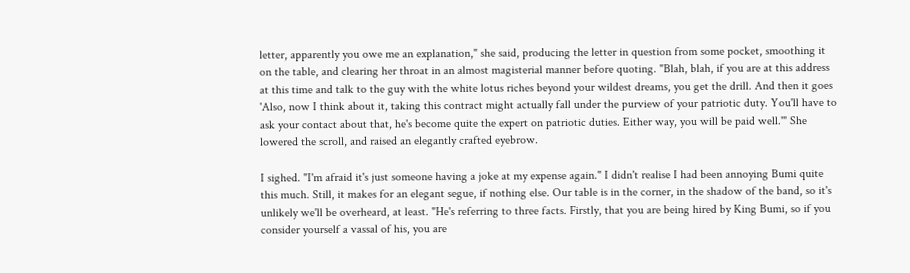letter, apparently you owe me an explanation," she said, producing the letter in question from some pocket, smoothing it on the table, and clearing her throat in an almost magisterial manner before quoting. "Blah, blah, if you are at this address at this time and talk to the guy with the white lotus riches beyond your wildest dreams, you get the drill. And then it goes 'Also, now I think about it, taking this contract might actually fall under the purview of your patriotic duty. You'll have to ask your contact about that, he's become quite the expert on patriotic duties. Either way, you will be paid well.'" She lowered the scroll, and raised an elegantly crafted eyebrow.

I sighed. "I'm afraid it's just someone having a joke at my expense again." I didn't realise I had been annoying Bumi quite this much. Still, it makes for an elegant segue, if nothing else. Our table is in the corner, in the shadow of the band, so it's unlikely we'll be overheard, at least. "He's referring to three facts. Firstly, that you are being hired by King Bumi, so if you consider yourself a vassal of his, you are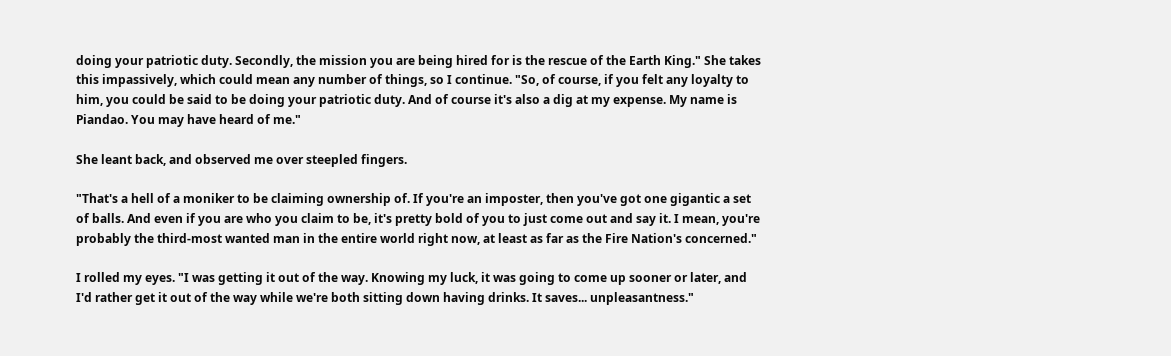doing your patriotic duty. Secondly, the mission you are being hired for is the rescue of the Earth King." She takes this impassively, which could mean any number of things, so I continue. "So, of course, if you felt any loyalty to him, you could be said to be doing your patriotic duty. And of course it's also a dig at my expense. My name is Piandao. You may have heard of me."

She leant back, and observed me over steepled fingers.

"That's a hell of a moniker to be claiming ownership of. If you're an imposter, then you've got one gigantic a set of balls. And even if you are who you claim to be, it's pretty bold of you to just come out and say it. I mean, you're probably the third-most wanted man in the entire world right now, at least as far as the Fire Nation's concerned."

I rolled my eyes. "I was getting it out of the way. Knowing my luck, it was going to come up sooner or later, and I'd rather get it out of the way while we're both sitting down having drinks. It saves... unpleasantness."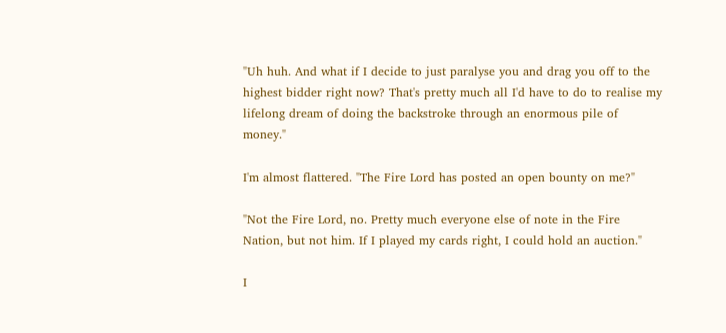"Uh huh. And what if I decide to just paralyse you and drag you off to the highest bidder right now? That's pretty much all I'd have to do to realise my lifelong dream of doing the backstroke through an enormous pile of money."

I'm almost flattered. "The Fire Lord has posted an open bounty on me?"

"Not the Fire Lord, no. Pretty much everyone else of note in the Fire Nation, but not him. If I played my cards right, I could hold an auction."

I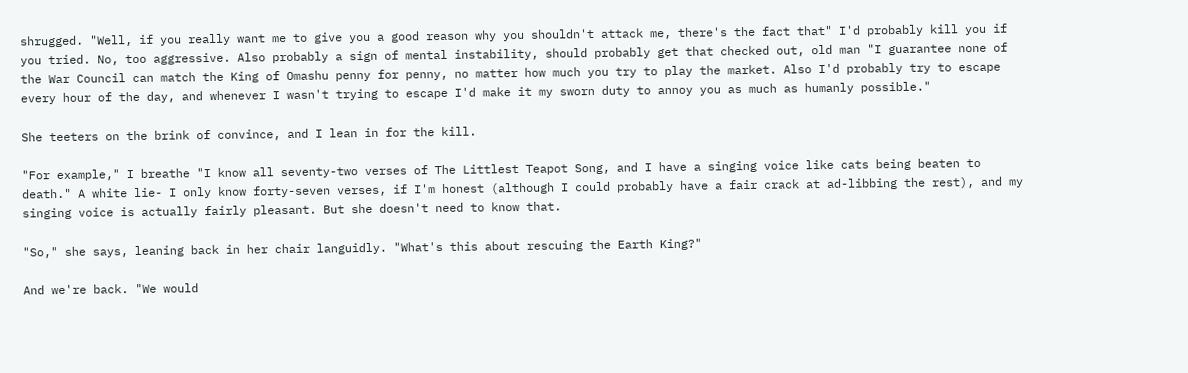shrugged. "Well, if you really want me to give you a good reason why you shouldn't attack me, there's the fact that" I'd probably kill you if you tried. No, too aggressive. Also probably a sign of mental instability, should probably get that checked out, old man "I guarantee none of the War Council can match the King of Omashu penny for penny, no matter how much you try to play the market. Also I'd probably try to escape every hour of the day, and whenever I wasn't trying to escape I'd make it my sworn duty to annoy you as much as humanly possible."

She teeters on the brink of convince, and I lean in for the kill.

"For example," I breathe "I know all seventy-two verses of The Littlest Teapot Song, and I have a singing voice like cats being beaten to death." A white lie- I only know forty-seven verses, if I'm honest (although I could probably have a fair crack at ad-libbing the rest), and my singing voice is actually fairly pleasant. But she doesn't need to know that.

"So," she says, leaning back in her chair languidly. "What's this about rescuing the Earth King?"

And we're back. "We would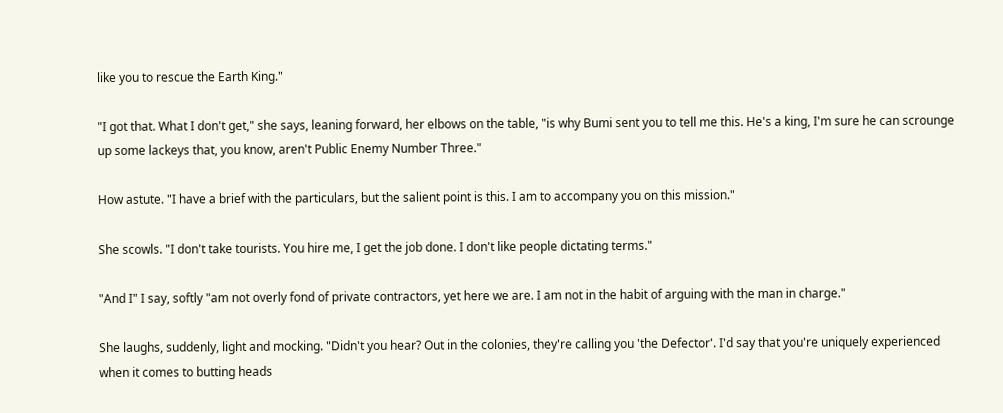like you to rescue the Earth King."

"I got that. What I don't get," she says, leaning forward, her elbows on the table, "is why Bumi sent you to tell me this. He's a king, I'm sure he can scrounge up some lackeys that, you know, aren't Public Enemy Number Three."

How astute. "I have a brief with the particulars, but the salient point is this. I am to accompany you on this mission."

She scowls. "I don't take tourists. You hire me, I get the job done. I don't like people dictating terms."

"And I" I say, softly "am not overly fond of private contractors, yet here we are. I am not in the habit of arguing with the man in charge."

She laughs, suddenly, light and mocking. "Didn't you hear? Out in the colonies, they're calling you 'the Defector'. I'd say that you're uniquely experienced when it comes to butting heads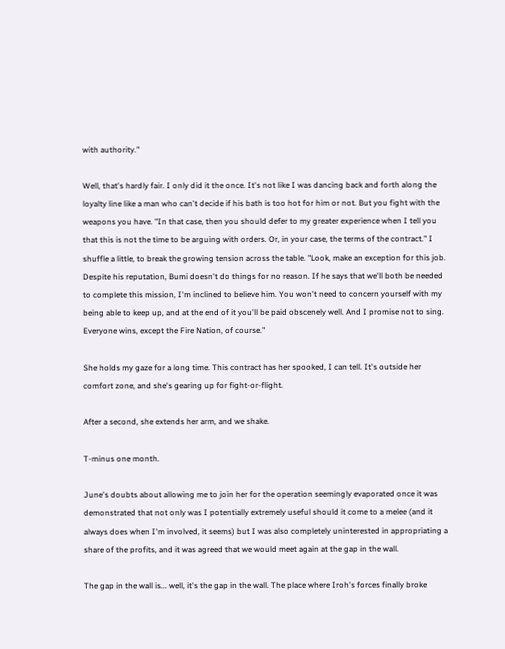with authority."

Well, that's hardly fair. I only did it the once. It's not like I was dancing back and forth along the loyalty line like a man who can't decide if his bath is too hot for him or not. But you fight with the weapons you have. "In that case, then you should defer to my greater experience when I tell you that this is not the time to be arguing with orders. Or, in your case, the terms of the contract." I shuffle a little, to break the growing tension across the table. "Look, make an exception for this job. Despite his reputation, Bumi doesn't do things for no reason. If he says that we'll both be needed to complete this mission, I'm inclined to believe him. You won't need to concern yourself with my being able to keep up, and at the end of it you'll be paid obscenely well. And I promise not to sing. Everyone wins, except the Fire Nation, of course."

She holds my gaze for a long time. This contract has her spooked, I can tell. It's outside her comfort zone, and she's gearing up for fight-or-flight.

After a second, she extends her arm, and we shake.

T-minus one month.

June's doubts about allowing me to join her for the operation seemingly evaporated once it was demonstrated that not only was I potentially extremely useful should it come to a melee (and it always does when I'm involved, it seems) but I was also completely uninterested in appropriating a share of the profits, and it was agreed that we would meet again at the gap in the wall.

The gap in the wall is... well, it's the gap in the wall. The place where Iroh's forces finally broke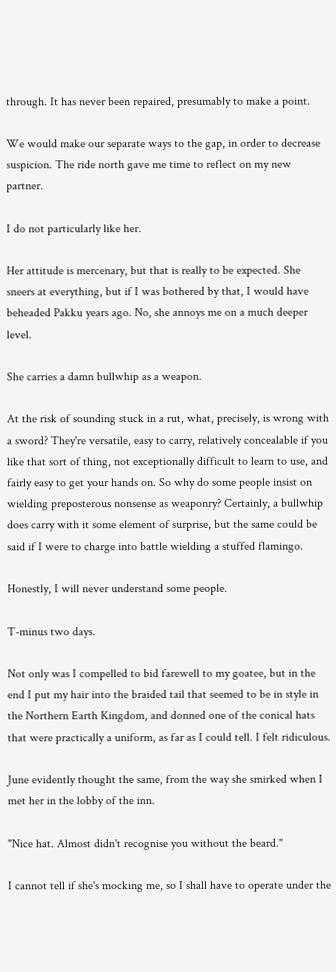through. It has never been repaired, presumably to make a point.

We would make our separate ways to the gap, in order to decrease suspicion. The ride north gave me time to reflect on my new partner.

I do not particularly like her.

Her attitude is mercenary, but that is really to be expected. She sneers at everything, but if I was bothered by that, I would have beheaded Pakku years ago. No, she annoys me on a much deeper level.

She carries a damn bullwhip as a weapon.

At the risk of sounding stuck in a rut, what, precisely, is wrong with a sword? They're versatile, easy to carry, relatively concealable if you like that sort of thing, not exceptionally difficult to learn to use, and fairly easy to get your hands on. So why do some people insist on wielding preposterous nonsense as weaponry? Certainly, a bullwhip does carry with it some element of surprise, but the same could be said if I were to charge into battle wielding a stuffed flamingo.

Honestly, I will never understand some people.

T-minus two days.

Not only was I compelled to bid farewell to my goatee, but in the end I put my hair into the braided tail that seemed to be in style in the Northern Earth Kingdom, and donned one of the conical hats that were practically a uniform, as far as I could tell. I felt ridiculous.

June evidently thought the same, from the way she smirked when I met her in the lobby of the inn.

"Nice hat. Almost didn't recognise you without the beard."

I cannot tell if she's mocking me, so I shall have to operate under the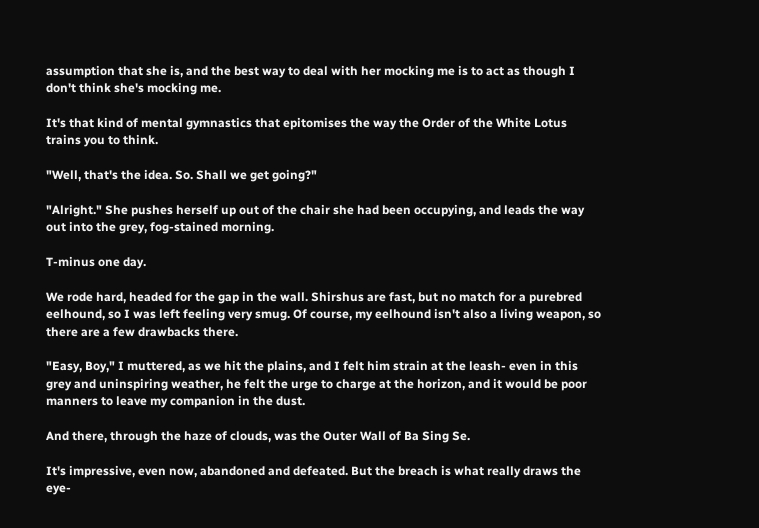assumption that she is, and the best way to deal with her mocking me is to act as though I don't think she's mocking me.

It's that kind of mental gymnastics that epitomises the way the Order of the White Lotus trains you to think.

"Well, that's the idea. So. Shall we get going?"

"Alright." She pushes herself up out of the chair she had been occupying, and leads the way out into the grey, fog-stained morning.

T-minus one day.

We rode hard, headed for the gap in the wall. Shirshus are fast, but no match for a purebred eelhound, so I was left feeling very smug. Of course, my eelhound isn't also a living weapon, so there are a few drawbacks there.

"Easy, Boy," I muttered, as we hit the plains, and I felt him strain at the leash- even in this grey and uninspiring weather, he felt the urge to charge at the horizon, and it would be poor manners to leave my companion in the dust.

And there, through the haze of clouds, was the Outer Wall of Ba Sing Se.

It's impressive, even now, abandoned and defeated. But the breach is what really draws the eye-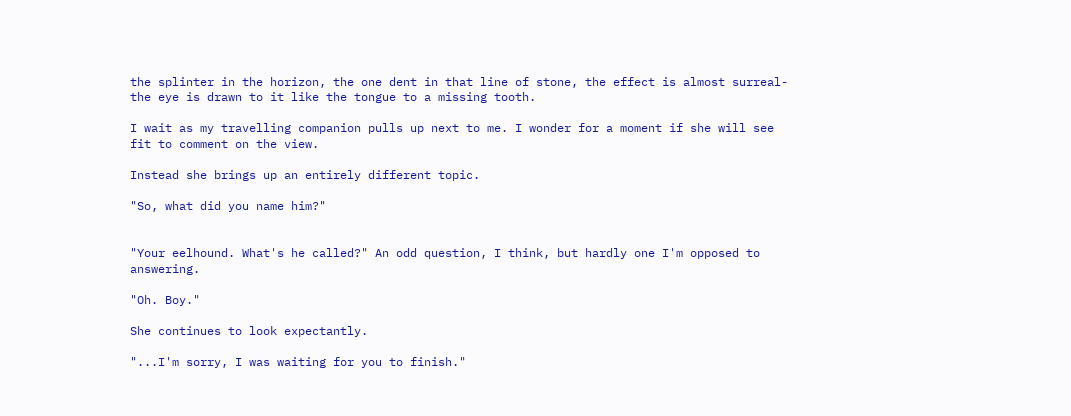the splinter in the horizon, the one dent in that line of stone, the effect is almost surreal- the eye is drawn to it like the tongue to a missing tooth.

I wait as my travelling companion pulls up next to me. I wonder for a moment if she will see fit to comment on the view.

Instead she brings up an entirely different topic.

"So, what did you name him?"


"Your eelhound. What's he called?" An odd question, I think, but hardly one I'm opposed to answering.

"Oh. Boy."

She continues to look expectantly.

"...I'm sorry, I was waiting for you to finish."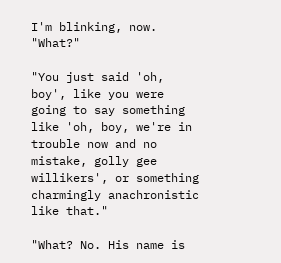I'm blinking, now. "What?"

"You just said 'oh, boy', like you were going to say something like 'oh, boy, we're in trouble now and no mistake, golly gee willikers', or something charmingly anachronistic like that."

"What? No. His name is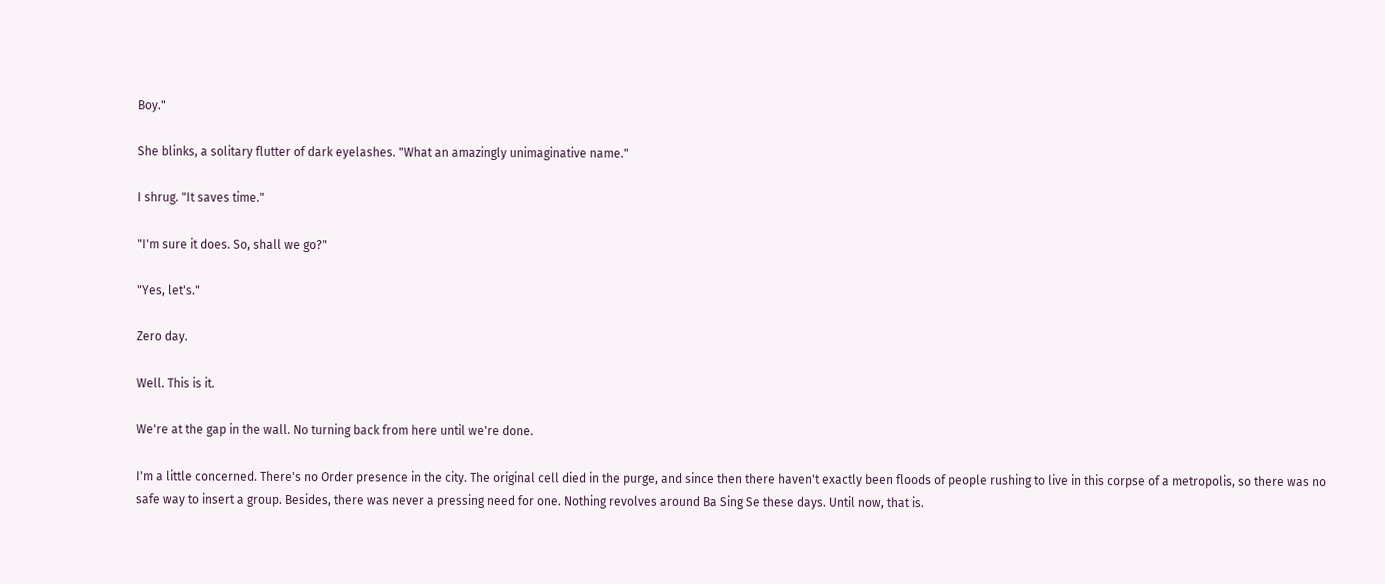Boy."

She blinks, a solitary flutter of dark eyelashes. "What an amazingly unimaginative name."

I shrug. "It saves time."

"I'm sure it does. So, shall we go?"

"Yes, let's."

Zero day.

Well. This is it.

We're at the gap in the wall. No turning back from here until we're done.

I'm a little concerned. There's no Order presence in the city. The original cell died in the purge, and since then there haven't exactly been floods of people rushing to live in this corpse of a metropolis, so there was no safe way to insert a group. Besides, there was never a pressing need for one. Nothing revolves around Ba Sing Se these days. Until now, that is.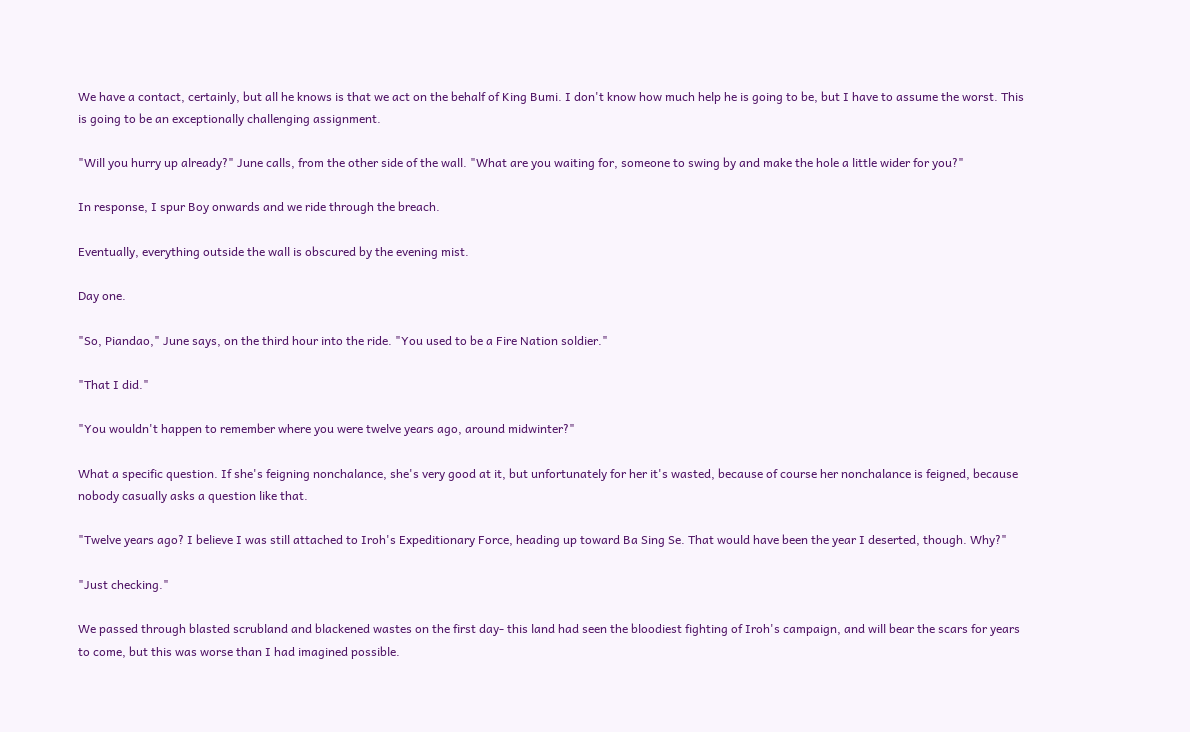We have a contact, certainly, but all he knows is that we act on the behalf of King Bumi. I don't know how much help he is going to be, but I have to assume the worst. This is going to be an exceptionally challenging assignment.

"Will you hurry up already?" June calls, from the other side of the wall. "What are you waiting for, someone to swing by and make the hole a little wider for you?"

In response, I spur Boy onwards and we ride through the breach.

Eventually, everything outside the wall is obscured by the evening mist.

Day one.

"So, Piandao," June says, on the third hour into the ride. "You used to be a Fire Nation soldier."

"That I did."

"You wouldn't happen to remember where you were twelve years ago, around midwinter?"

What a specific question. If she's feigning nonchalance, she's very good at it, but unfortunately for her it's wasted, because of course her nonchalance is feigned, because nobody casually asks a question like that.

"Twelve years ago? I believe I was still attached to Iroh's Expeditionary Force, heading up toward Ba Sing Se. That would have been the year I deserted, though. Why?"

"Just checking."

We passed through blasted scrubland and blackened wastes on the first day- this land had seen the bloodiest fighting of Iroh's campaign, and will bear the scars for years to come, but this was worse than I had imagined possible.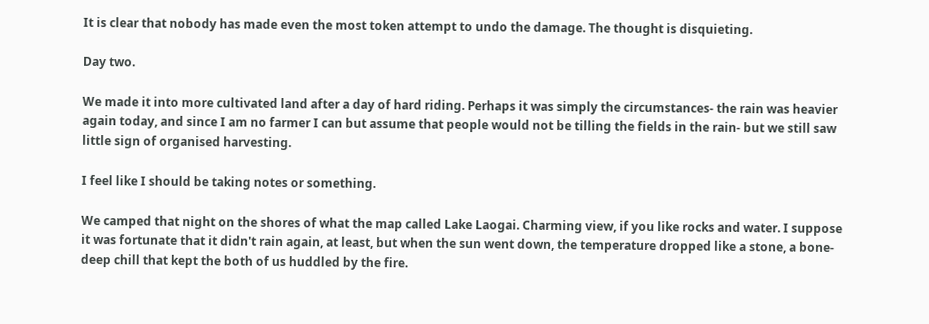It is clear that nobody has made even the most token attempt to undo the damage. The thought is disquieting.

Day two.

We made it into more cultivated land after a day of hard riding. Perhaps it was simply the circumstances- the rain was heavier again today, and since I am no farmer I can but assume that people would not be tilling the fields in the rain- but we still saw little sign of organised harvesting.

I feel like I should be taking notes or something.

We camped that night on the shores of what the map called Lake Laogai. Charming view, if you like rocks and water. I suppose it was fortunate that it didn't rain again, at least, but when the sun went down, the temperature dropped like a stone, a bone-deep chill that kept the both of us huddled by the fire.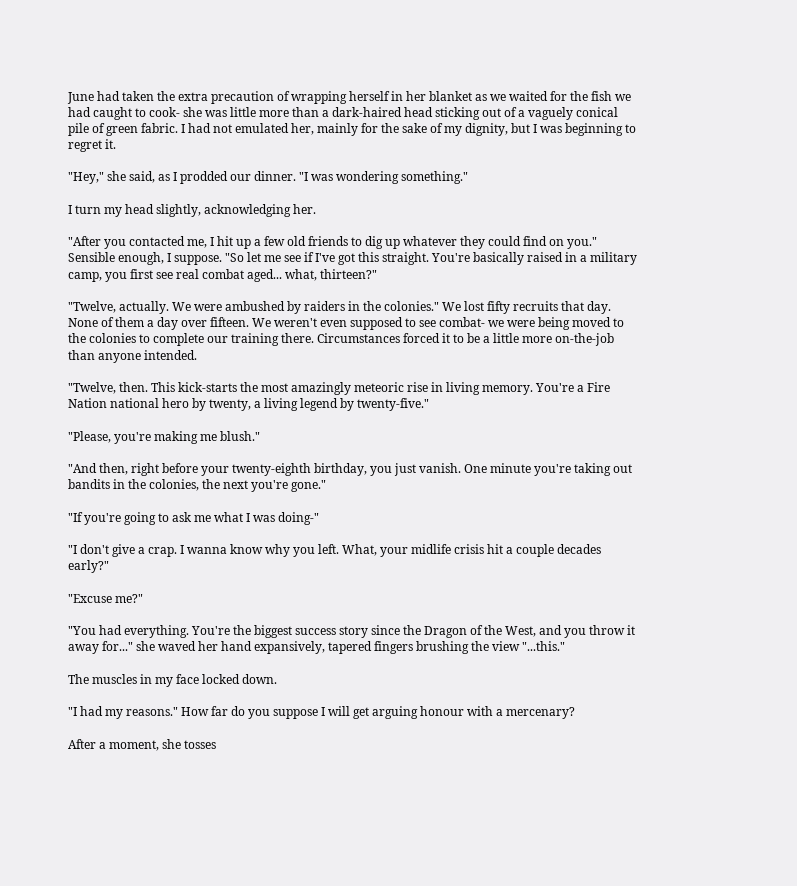June had taken the extra precaution of wrapping herself in her blanket as we waited for the fish we had caught to cook- she was little more than a dark-haired head sticking out of a vaguely conical pile of green fabric. I had not emulated her, mainly for the sake of my dignity, but I was beginning to regret it.

"Hey," she said, as I prodded our dinner. "I was wondering something."

I turn my head slightly, acknowledging her.

"After you contacted me, I hit up a few old friends to dig up whatever they could find on you." Sensible enough, I suppose. "So let me see if I've got this straight. You're basically raised in a military camp, you first see real combat aged... what, thirteen?"

"Twelve, actually. We were ambushed by raiders in the colonies." We lost fifty recruits that day. None of them a day over fifteen. We weren't even supposed to see combat- we were being moved to the colonies to complete our training there. Circumstances forced it to be a little more on-the-job than anyone intended.

"Twelve, then. This kick-starts the most amazingly meteoric rise in living memory. You're a Fire Nation national hero by twenty, a living legend by twenty-five."

"Please, you're making me blush."

"And then, right before your twenty-eighth birthday, you just vanish. One minute you're taking out bandits in the colonies, the next you're gone."

"If you're going to ask me what I was doing-"

"I don't give a crap. I wanna know why you left. What, your midlife crisis hit a couple decades early?"

"Excuse me?"

"You had everything. You're the biggest success story since the Dragon of the West, and you throw it away for..." she waved her hand expansively, tapered fingers brushing the view "...this."

The muscles in my face locked down.

"I had my reasons." How far do you suppose I will get arguing honour with a mercenary?

After a moment, she tosses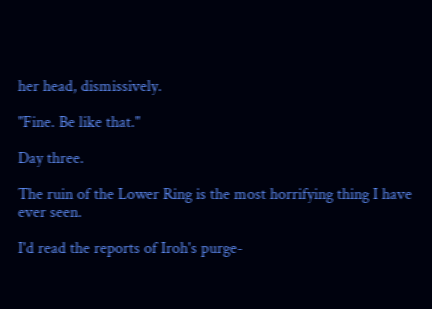her head, dismissively.

"Fine. Be like that."

Day three.

The ruin of the Lower Ring is the most horrifying thing I have ever seen.

I'd read the reports of Iroh's purge-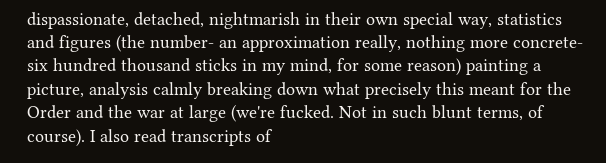dispassionate, detached, nightmarish in their own special way, statistics and figures (the number- an approximation really, nothing more concrete- six hundred thousand sticks in my mind, for some reason) painting a picture, analysis calmly breaking down what precisely this meant for the Order and the war at large (we're fucked. Not in such blunt terms, of course). I also read transcripts of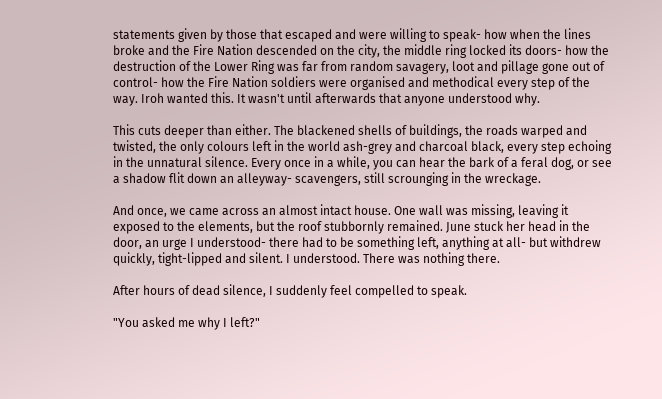statements given by those that escaped and were willing to speak- how when the lines broke and the Fire Nation descended on the city, the middle ring locked its doors- how the destruction of the Lower Ring was far from random savagery, loot and pillage gone out of control- how the Fire Nation soldiers were organised and methodical every step of the way. Iroh wanted this. It wasn't until afterwards that anyone understood why.

This cuts deeper than either. The blackened shells of buildings, the roads warped and twisted, the only colours left in the world ash-grey and charcoal black, every step echoing in the unnatural silence. Every once in a while, you can hear the bark of a feral dog, or see a shadow flit down an alleyway- scavengers, still scrounging in the wreckage.

And once, we came across an almost intact house. One wall was missing, leaving it exposed to the elements, but the roof stubbornly remained. June stuck her head in the door, an urge I understood- there had to be something left, anything at all- but withdrew quickly, tight-lipped and silent. I understood. There was nothing there.

After hours of dead silence, I suddenly feel compelled to speak.

"You asked me why I left?"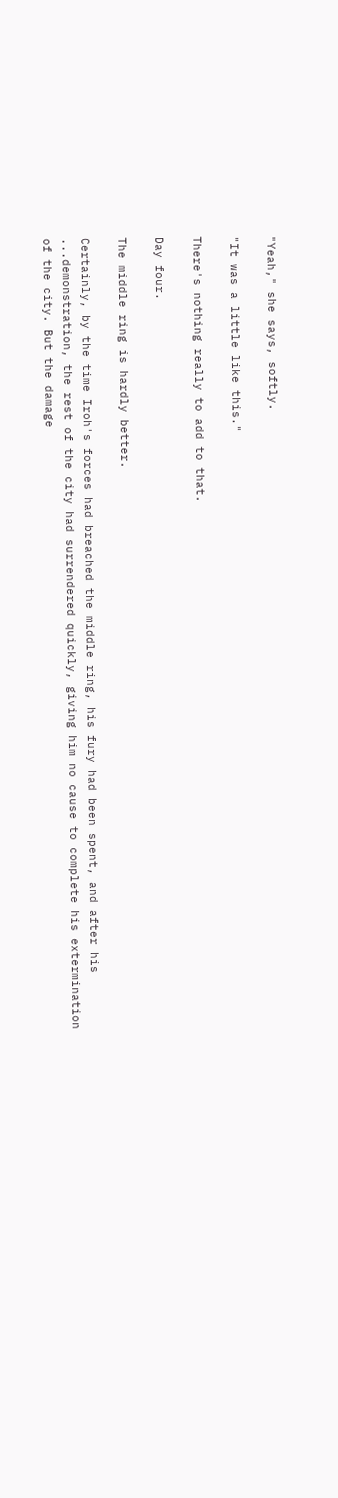"Yeah," she says, softly.

"It was a little like this."

There's nothing really to add to that.

Day four.

The middle ring is hardly better.

Certainly, by the time Iroh's forces had breached the middle ring, his fury had been spent, and after his ...demonstration, the rest of the city had surrendered quickly, giving him no cause to complete his extermination of the city. But the damage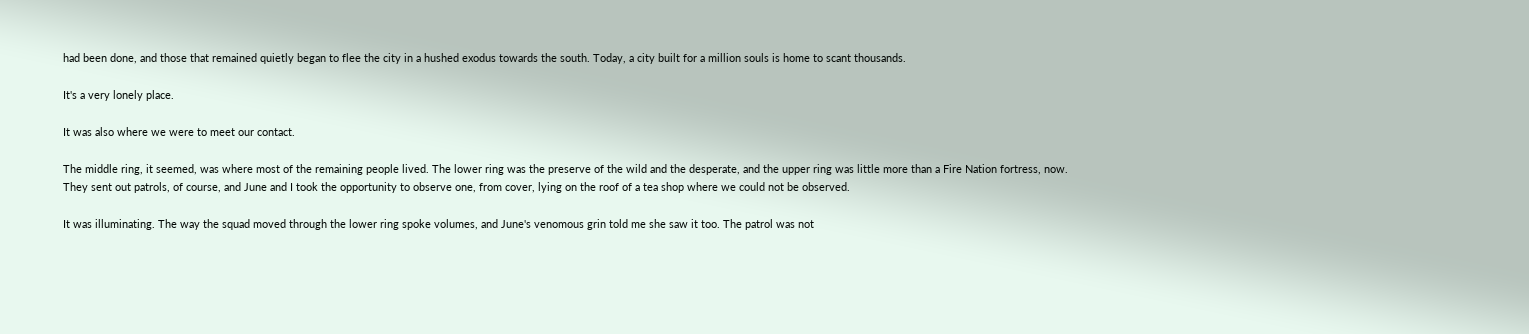had been done, and those that remained quietly began to flee the city in a hushed exodus towards the south. Today, a city built for a million souls is home to scant thousands.

It's a very lonely place.

It was also where we were to meet our contact.

The middle ring, it seemed, was where most of the remaining people lived. The lower ring was the preserve of the wild and the desperate, and the upper ring was little more than a Fire Nation fortress, now. They sent out patrols, of course, and June and I took the opportunity to observe one, from cover, lying on the roof of a tea shop where we could not be observed.

It was illuminating. The way the squad moved through the lower ring spoke volumes, and June's venomous grin told me she saw it too. The patrol was not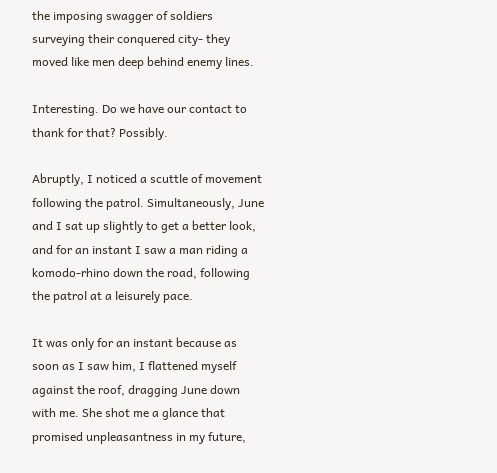the imposing swagger of soldiers surveying their conquered city- they moved like men deep behind enemy lines.

Interesting. Do we have our contact to thank for that? Possibly.

Abruptly, I noticed a scuttle of movement following the patrol. Simultaneously, June and I sat up slightly to get a better look, and for an instant I saw a man riding a komodo-rhino down the road, following the patrol at a leisurely pace.

It was only for an instant because as soon as I saw him, I flattened myself against the roof, dragging June down with me. She shot me a glance that promised unpleasantness in my future,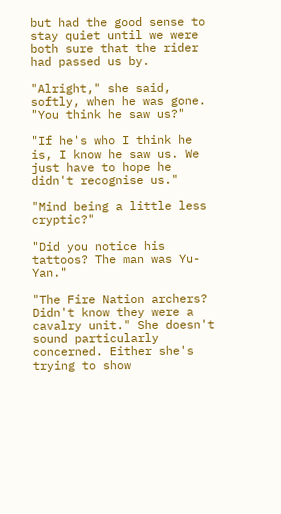but had the good sense to stay quiet until we were both sure that the rider had passed us by.

"Alright," she said, softly, when he was gone. "You think he saw us?"

"If he's who I think he is, I know he saw us. We just have to hope he didn't recognise us."

"Mind being a little less cryptic?"

"Did you notice his tattoos? The man was Yu-Yan."

"The Fire Nation archers? Didn't know they were a cavalry unit." She doesn't sound particularly concerned. Either she's trying to show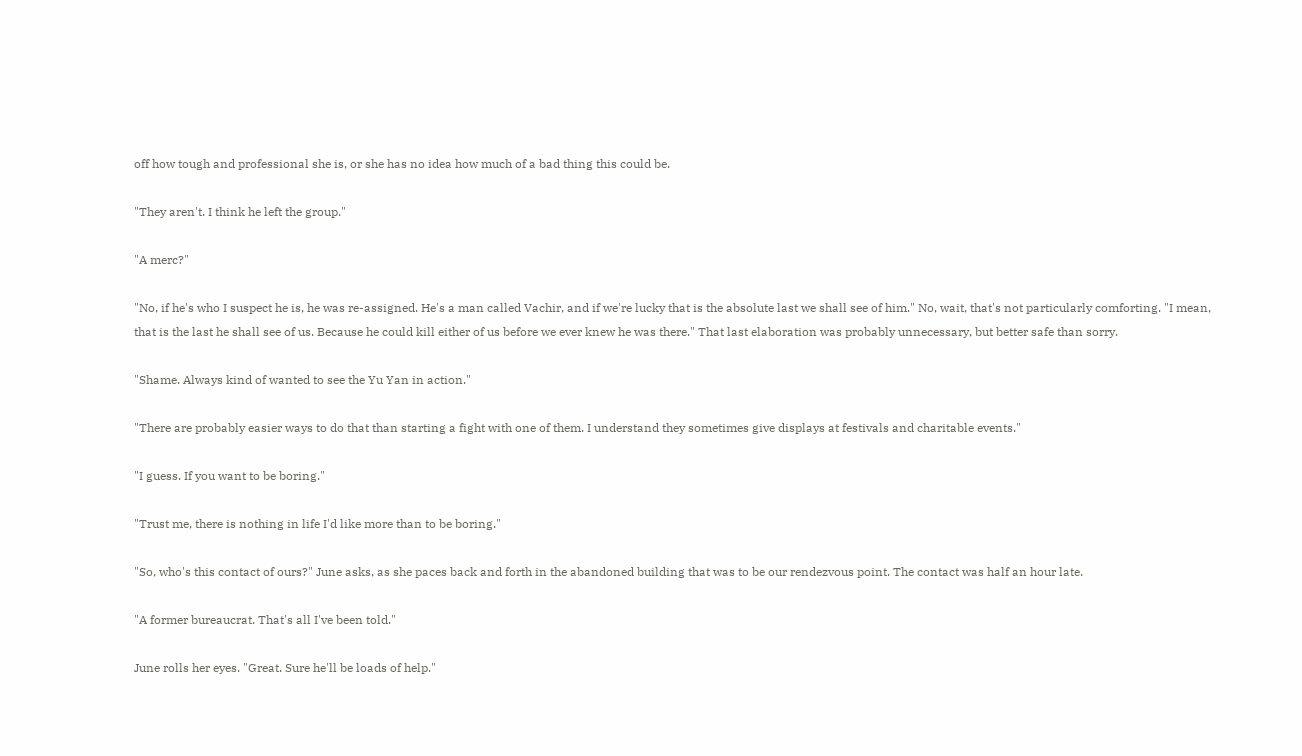off how tough and professional she is, or she has no idea how much of a bad thing this could be.

"They aren't. I think he left the group."

"A merc?"

"No, if he's who I suspect he is, he was re-assigned. He's a man called Vachir, and if we're lucky that is the absolute last we shall see of him." No, wait, that's not particularly comforting. "I mean, that is the last he shall see of us. Because he could kill either of us before we ever knew he was there." That last elaboration was probably unnecessary, but better safe than sorry.

"Shame. Always kind of wanted to see the Yu Yan in action."

"There are probably easier ways to do that than starting a fight with one of them. I understand they sometimes give displays at festivals and charitable events."

"I guess. If you want to be boring."

"Trust me, there is nothing in life I'd like more than to be boring."

"So, who's this contact of ours?" June asks, as she paces back and forth in the abandoned building that was to be our rendezvous point. The contact was half an hour late.

"A former bureaucrat. That's all I've been told."

June rolls her eyes. "Great. Sure he'll be loads of help."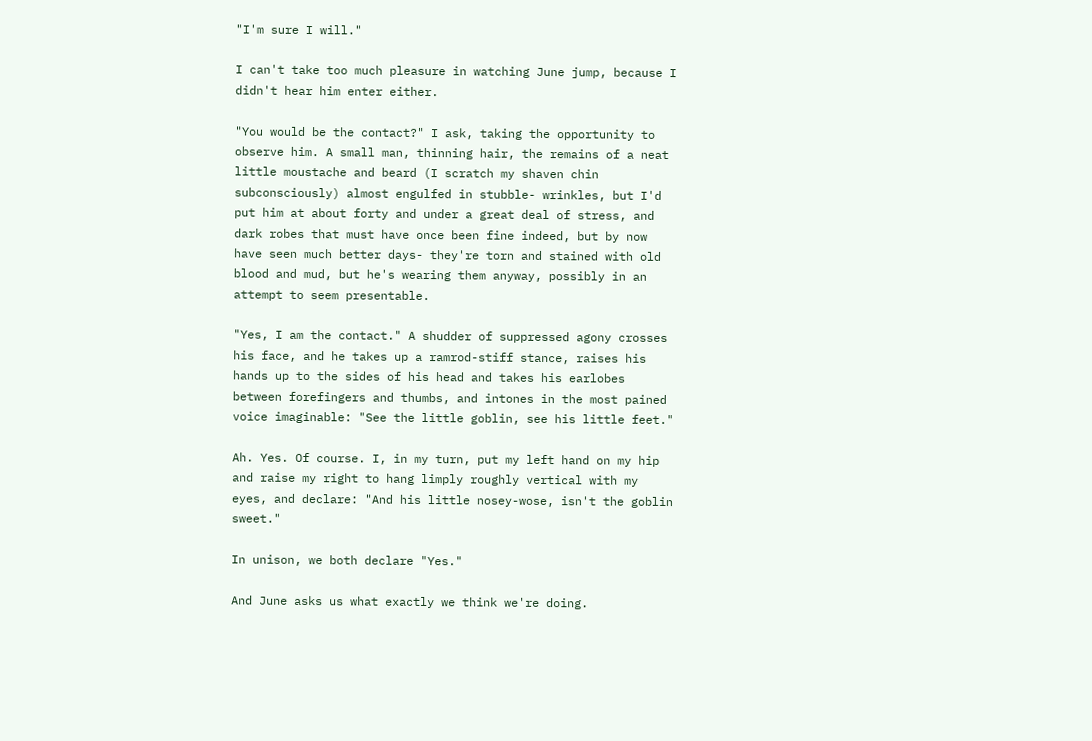"I'm sure I will."

I can't take too much pleasure in watching June jump, because I didn't hear him enter either.

"You would be the contact?" I ask, taking the opportunity to observe him. A small man, thinning hair, the remains of a neat little moustache and beard (I scratch my shaven chin subconsciously) almost engulfed in stubble- wrinkles, but I'd put him at about forty and under a great deal of stress, and dark robes that must have once been fine indeed, but by now have seen much better days- they're torn and stained with old blood and mud, but he's wearing them anyway, possibly in an attempt to seem presentable.

"Yes, I am the contact." A shudder of suppressed agony crosses his face, and he takes up a ramrod-stiff stance, raises his hands up to the sides of his head and takes his earlobes between forefingers and thumbs, and intones in the most pained voice imaginable: "See the little goblin, see his little feet."

Ah. Yes. Of course. I, in my turn, put my left hand on my hip and raise my right to hang limply roughly vertical with my eyes, and declare: "And his little nosey-wose, isn't the goblin sweet."

In unison, we both declare "Yes."

And June asks us what exactly we think we're doing.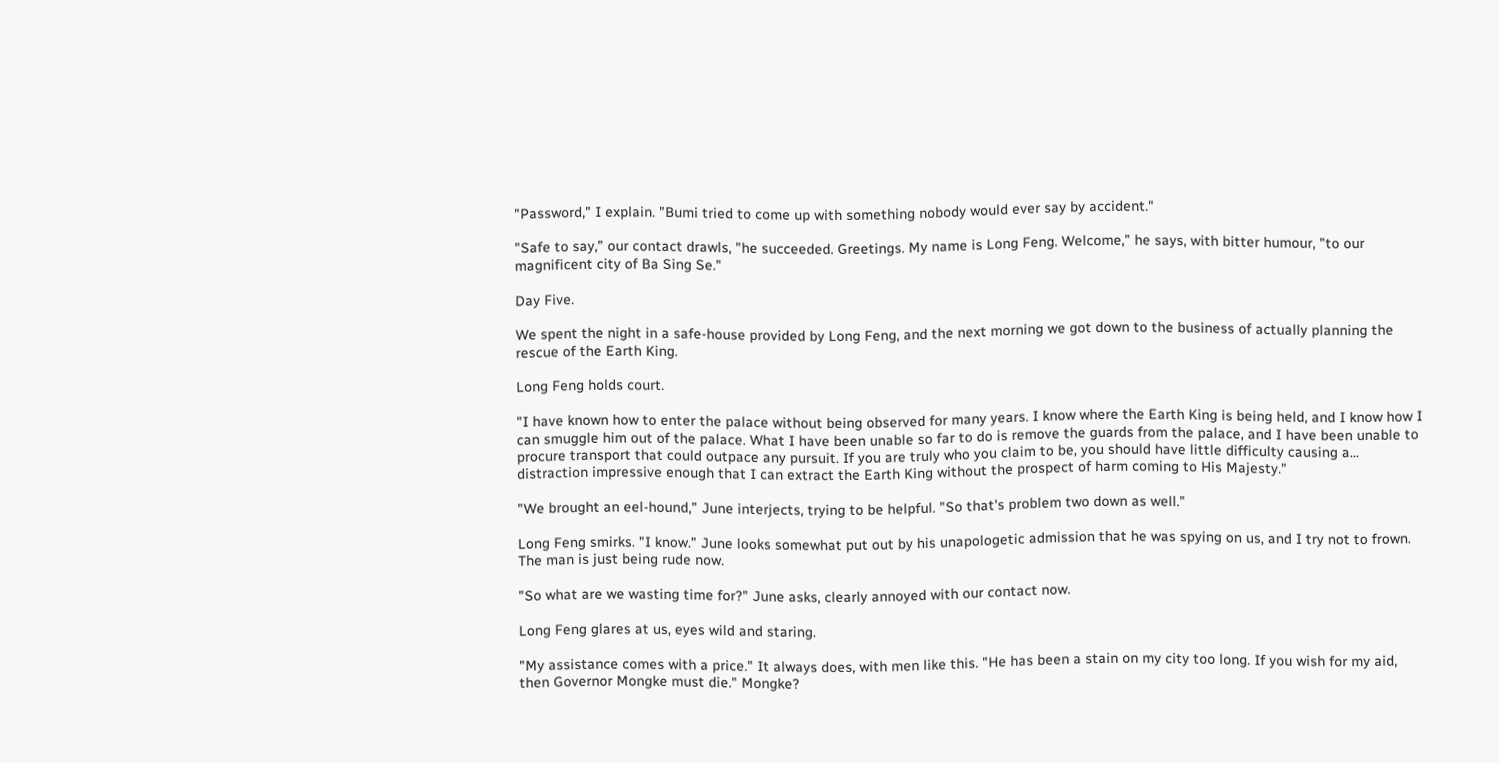"Password," I explain. "Bumi tried to come up with something nobody would ever say by accident."

"Safe to say," our contact drawls, "he succeeded. Greetings. My name is Long Feng. Welcome," he says, with bitter humour, "to our magnificent city of Ba Sing Se."

Day Five.

We spent the night in a safe-house provided by Long Feng, and the next morning we got down to the business of actually planning the rescue of the Earth King.

Long Feng holds court.

"I have known how to enter the palace without being observed for many years. I know where the Earth King is being held, and I know how I can smuggle him out of the palace. What I have been unable so far to do is remove the guards from the palace, and I have been unable to procure transport that could outpace any pursuit. If you are truly who you claim to be, you should have little difficulty causing a... distraction impressive enough that I can extract the Earth King without the prospect of harm coming to His Majesty."

"We brought an eel-hound," June interjects, trying to be helpful. "So that's problem two down as well."

Long Feng smirks. "I know." June looks somewhat put out by his unapologetic admission that he was spying on us, and I try not to frown. The man is just being rude now.

"So what are we wasting time for?" June asks, clearly annoyed with our contact now.

Long Feng glares at us, eyes wild and staring.

"My assistance comes with a price." It always does, with men like this. "He has been a stain on my city too long. If you wish for my aid, then Governor Mongke must die." Mongke?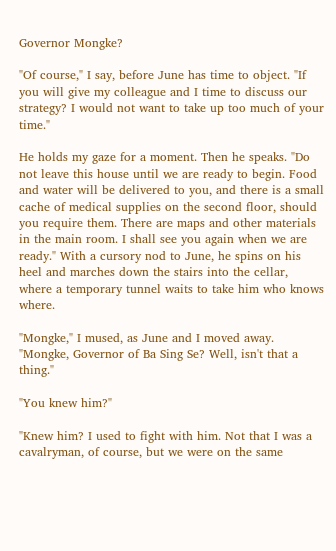Governor Mongke?

"Of course," I say, before June has time to object. "If you will give my colleague and I time to discuss our strategy? I would not want to take up too much of your time."

He holds my gaze for a moment. Then he speaks. "Do not leave this house until we are ready to begin. Food and water will be delivered to you, and there is a small cache of medical supplies on the second floor, should you require them. There are maps and other materials in the main room. I shall see you again when we are ready." With a cursory nod to June, he spins on his heel and marches down the stairs into the cellar, where a temporary tunnel waits to take him who knows where.

"Mongke," I mused, as June and I moved away. "Mongke, Governor of Ba Sing Se? Well, isn't that a thing."

"You knew him?"

"Knew him? I used to fight with him. Not that I was a cavalryman, of course, but we were on the same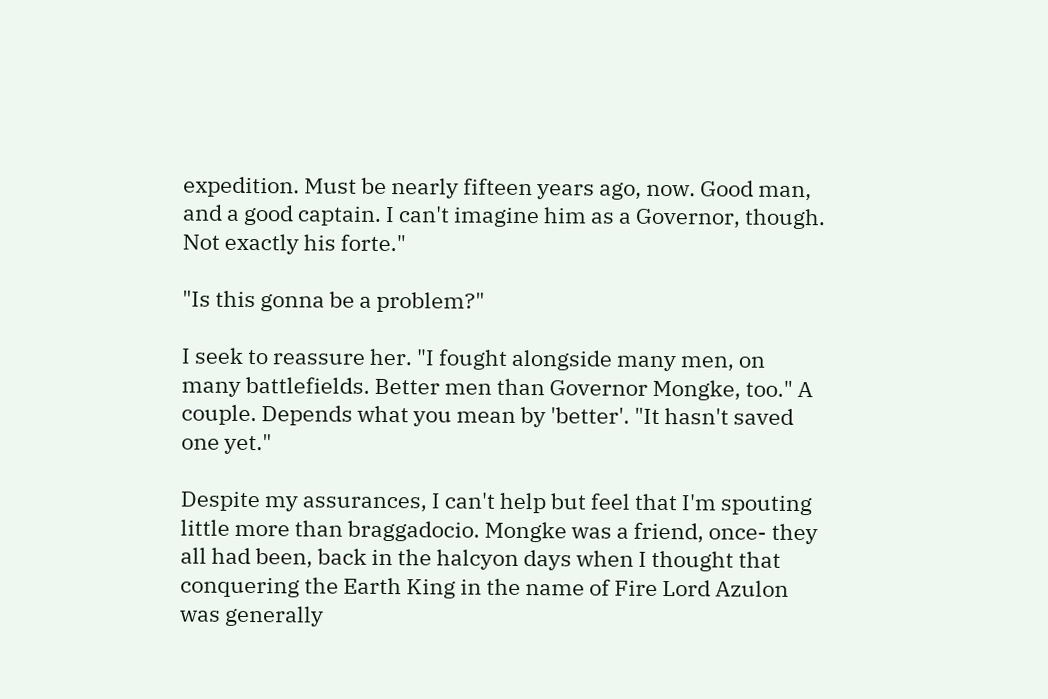expedition. Must be nearly fifteen years ago, now. Good man, and a good captain. I can't imagine him as a Governor, though. Not exactly his forte."

"Is this gonna be a problem?"

I seek to reassure her. "I fought alongside many men, on many battlefields. Better men than Governor Mongke, too." A couple. Depends what you mean by 'better'. "It hasn't saved one yet."

Despite my assurances, I can't help but feel that I'm spouting little more than braggadocio. Mongke was a friend, once- they all had been, back in the halcyon days when I thought that conquering the Earth King in the name of Fire Lord Azulon was generally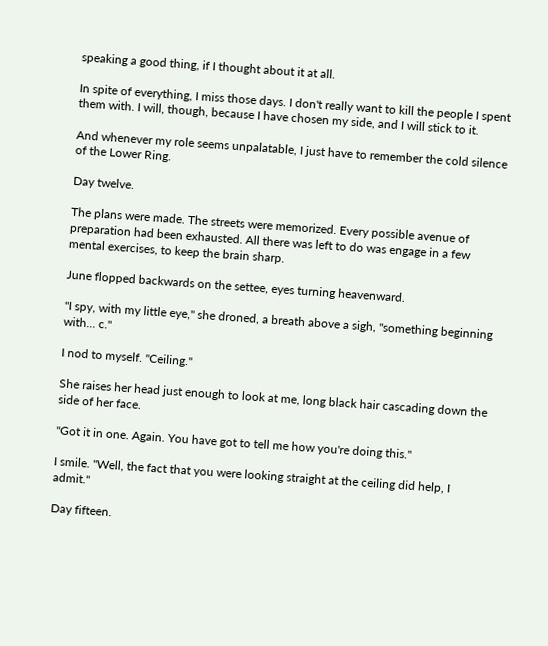speaking a good thing, if I thought about it at all.

In spite of everything, I miss those days. I don't really want to kill the people I spent them with. I will, though, because I have chosen my side, and I will stick to it.

And whenever my role seems unpalatable, I just have to remember the cold silence of the Lower Ring.

Day twelve.

The plans were made. The streets were memorized. Every possible avenue of preparation had been exhausted. All there was left to do was engage in a few mental exercises, to keep the brain sharp.

June flopped backwards on the settee, eyes turning heavenward.

"I spy, with my little eye," she droned, a breath above a sigh, "something beginning with... c."

I nod to myself. "Ceiling."

She raises her head just enough to look at me, long black hair cascading down the side of her face.

"Got it in one. Again. You have got to tell me how you're doing this."

I smile. "Well, the fact that you were looking straight at the ceiling did help, I admit."

Day fifteen.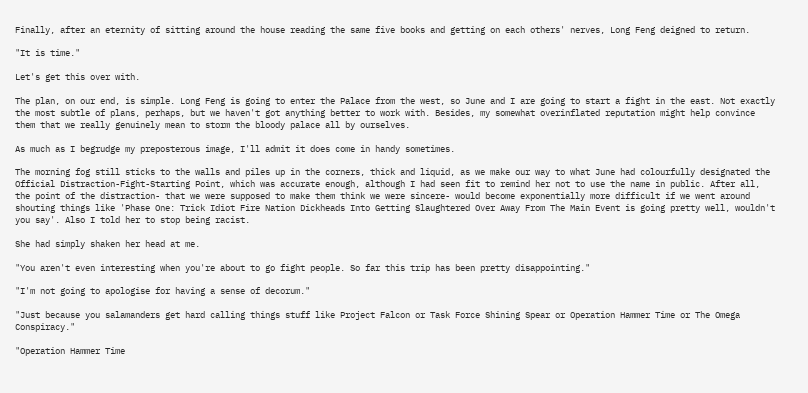Finally, after an eternity of sitting around the house reading the same five books and getting on each others' nerves, Long Feng deigned to return.

"It is time."

Let's get this over with.

The plan, on our end, is simple. Long Feng is going to enter the Palace from the west, so June and I are going to start a fight in the east. Not exactly the most subtle of plans, perhaps, but we haven't got anything better to work with. Besides, my somewhat overinflated reputation might help convince them that we really genuinely mean to storm the bloody palace all by ourselves.

As much as I begrudge my preposterous image, I'll admit it does come in handy sometimes.

The morning fog still sticks to the walls and piles up in the corners, thick and liquid, as we make our way to what June had colourfully designated the Official Distraction-Fight-Starting Point, which was accurate enough, although I had seen fit to remind her not to use the name in public. After all, the point of the distraction- that we were supposed to make them think we were sincere- would become exponentially more difficult if we went around shouting things like 'Phase One: Trick Idiot Fire Nation Dickheads Into Getting Slaughtered Over Away From The Main Event is going pretty well, wouldn't you say'. Also I told her to stop being racist.

She had simply shaken her head at me.

"You aren't even interesting when you're about to go fight people. So far this trip has been pretty disappointing."

"I'm not going to apologise for having a sense of decorum."

"Just because you salamanders get hard calling things stuff like Project Falcon or Task Force Shining Spear or Operation Hammer Time or The Omega Conspiracy."

"Operation Hammer Time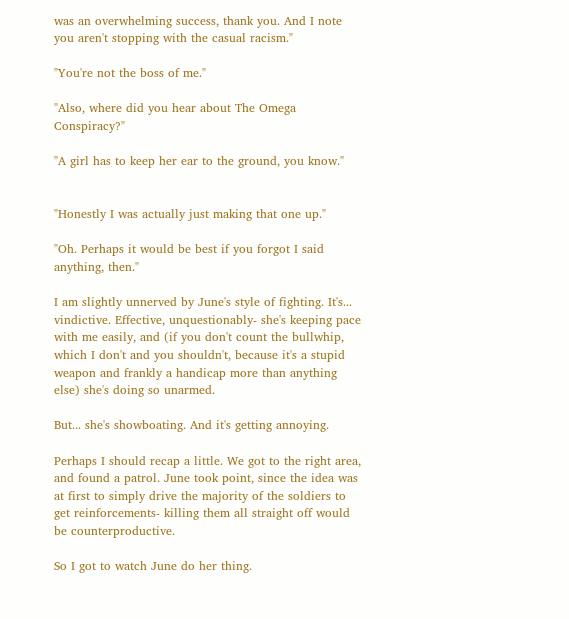was an overwhelming success, thank you. And I note you aren't stopping with the casual racism."

"You're not the boss of me."

"Also, where did you hear about The Omega Conspiracy?"

"A girl has to keep her ear to the ground, you know."


"Honestly I was actually just making that one up."

"Oh. Perhaps it would be best if you forgot I said anything, then."

I am slightly unnerved by June's style of fighting. It's... vindictive. Effective, unquestionably- she's keeping pace with me easily, and (if you don't count the bullwhip, which I don't and you shouldn't, because it's a stupid weapon and frankly a handicap more than anything else) she's doing so unarmed.

But... she's showboating. And it's getting annoying.

Perhaps I should recap a little. We got to the right area, and found a patrol. June took point, since the idea was at first to simply drive the majority of the soldiers to get reinforcements- killing them all straight off would be counterproductive.

So I got to watch June do her thing.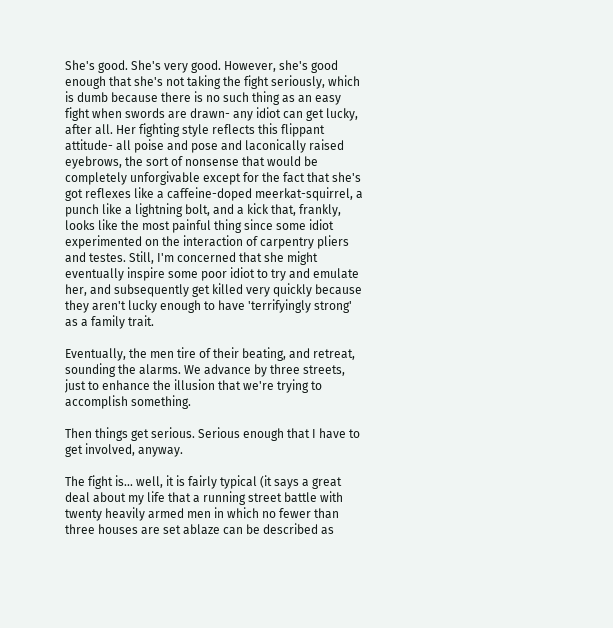She's good. She's very good. However, she's good enough that she's not taking the fight seriously, which is dumb because there is no such thing as an easy fight when swords are drawn- any idiot can get lucky, after all. Her fighting style reflects this flippant attitude- all poise and pose and laconically raised eyebrows, the sort of nonsense that would be completely unforgivable except for the fact that she's got reflexes like a caffeine-doped meerkat-squirrel, a punch like a lightning bolt, and a kick that, frankly, looks like the most painful thing since some idiot experimented on the interaction of carpentry pliers and testes. Still, I'm concerned that she might eventually inspire some poor idiot to try and emulate her, and subsequently get killed very quickly because they aren't lucky enough to have 'terrifyingly strong' as a family trait.

Eventually, the men tire of their beating, and retreat, sounding the alarms. We advance by three streets, just to enhance the illusion that we're trying to accomplish something.

Then things get serious. Serious enough that I have to get involved, anyway.

The fight is... well, it is fairly typical (it says a great deal about my life that a running street battle with twenty heavily armed men in which no fewer than three houses are set ablaze can be described as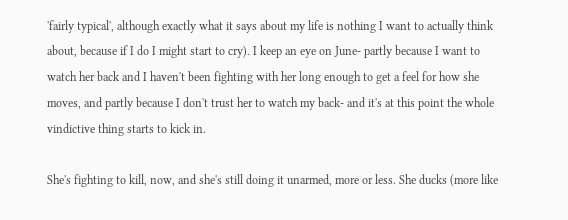'fairly typical', although exactly what it says about my life is nothing I want to actually think about, because if I do I might start to cry). I keep an eye on June- partly because I want to watch her back and I haven't been fighting with her long enough to get a feel for how she moves, and partly because I don't trust her to watch my back- and it's at this point the whole vindictive thing starts to kick in.

She's fighting to kill, now, and she's still doing it unarmed, more or less. She ducks (more like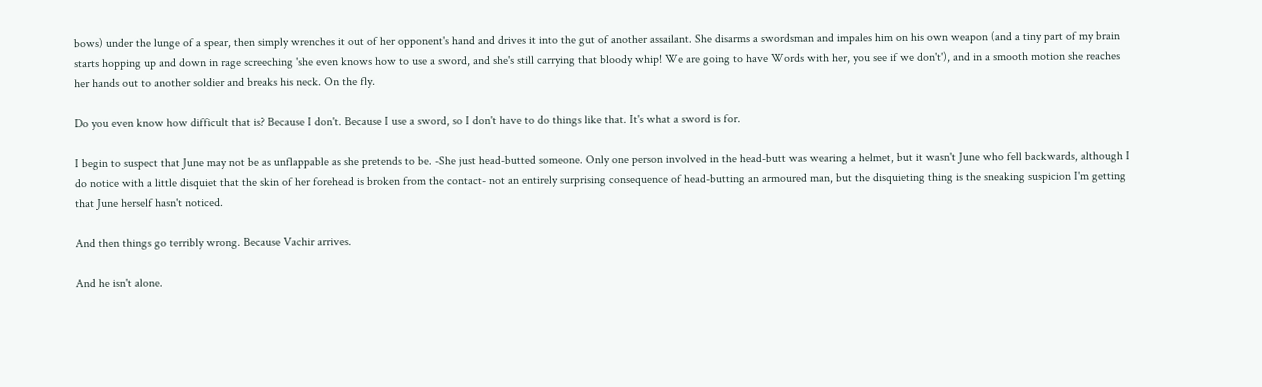bows) under the lunge of a spear, then simply wrenches it out of her opponent's hand and drives it into the gut of another assailant. She disarms a swordsman and impales him on his own weapon (and a tiny part of my brain starts hopping up and down in rage screeching 'she even knows how to use a sword, and she's still carrying that bloody whip! We are going to have Words with her, you see if we don't'), and in a smooth motion she reaches her hands out to another soldier and breaks his neck. On the fly.

Do you even know how difficult that is? Because I don't. Because I use a sword, so I don't have to do things like that. It's what a sword is for.

I begin to suspect that June may not be as unflappable as she pretends to be. -She just head-butted someone. Only one person involved in the head-butt was wearing a helmet, but it wasn't June who fell backwards, although I do notice with a little disquiet that the skin of her forehead is broken from the contact- not an entirely surprising consequence of head-butting an armoured man, but the disquieting thing is the sneaking suspicion I'm getting that June herself hasn't noticed.

And then things go terribly wrong. Because Vachir arrives.

And he isn't alone.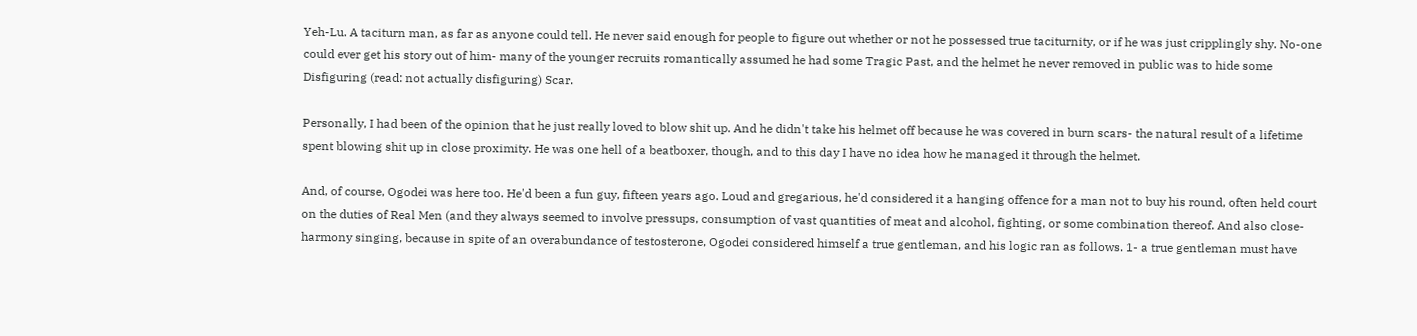Yeh-Lu. A taciturn man, as far as anyone could tell. He never said enough for people to figure out whether or not he possessed true taciturnity, or if he was just cripplingly shy. No-one could ever get his story out of him- many of the younger recruits romantically assumed he had some Tragic Past, and the helmet he never removed in public was to hide some Disfiguring (read: not actually disfiguring) Scar.

Personally, I had been of the opinion that he just really loved to blow shit up. And he didn't take his helmet off because he was covered in burn scars- the natural result of a lifetime spent blowing shit up in close proximity. He was one hell of a beatboxer, though, and to this day I have no idea how he managed it through the helmet.

And, of course, Ogodei was here too. He'd been a fun guy, fifteen years ago. Loud and gregarious, he'd considered it a hanging offence for a man not to buy his round, often held court on the duties of Real Men (and they always seemed to involve pressups, consumption of vast quantities of meat and alcohol, fighting, or some combination thereof. And also close-harmony singing, because in spite of an overabundance of testosterone, Ogodei considered himself a true gentleman, and his logic ran as follows. 1- a true gentleman must have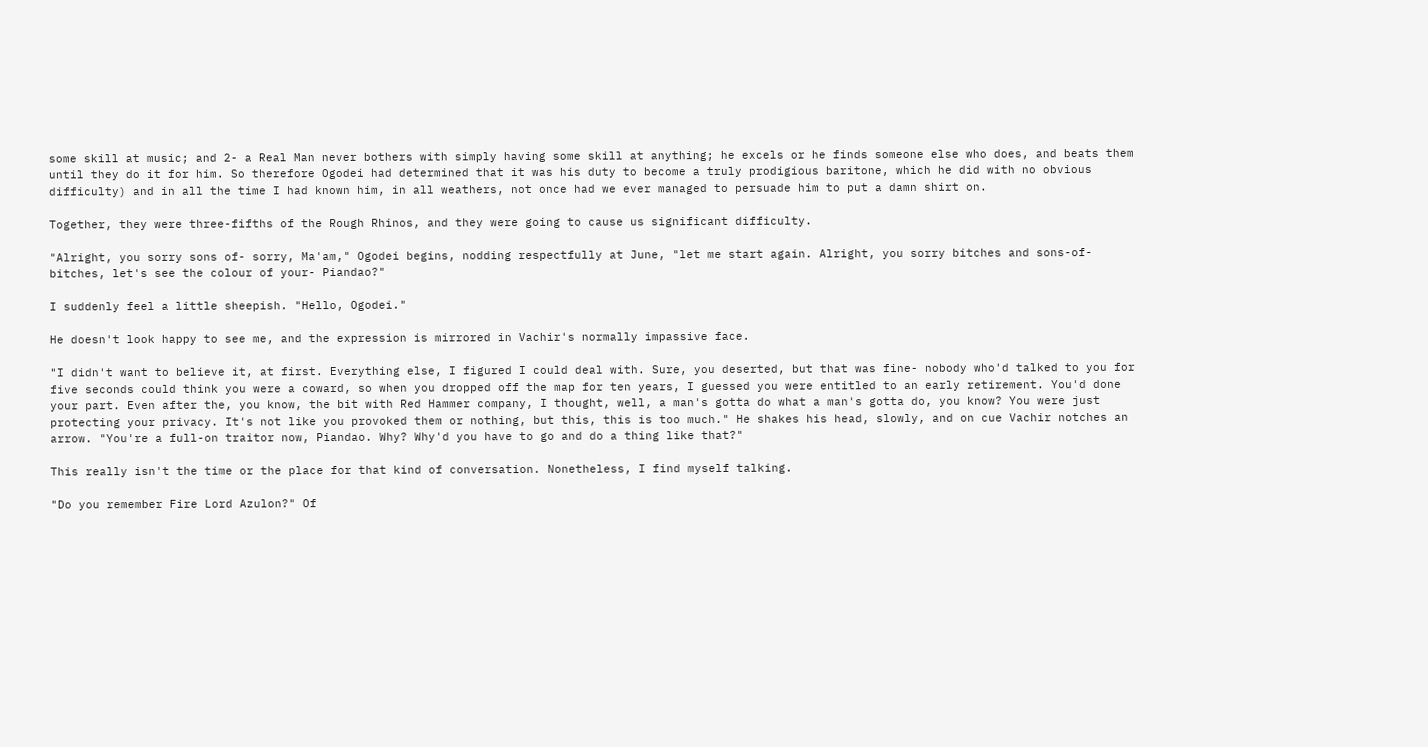some skill at music; and 2- a Real Man never bothers with simply having some skill at anything; he excels or he finds someone else who does, and beats them until they do it for him. So therefore Ogodei had determined that it was his duty to become a truly prodigious baritone, which he did with no obvious difficulty) and in all the time I had known him, in all weathers, not once had we ever managed to persuade him to put a damn shirt on.

Together, they were three-fifths of the Rough Rhinos, and they were going to cause us significant difficulty.

"Alright, you sorry sons of- sorry, Ma'am," Ogodei begins, nodding respectfully at June, "let me start again. Alright, you sorry bitches and sons-of-bitches, let's see the colour of your- Piandao?"

I suddenly feel a little sheepish. "Hello, Ogodei."

He doesn't look happy to see me, and the expression is mirrored in Vachir's normally impassive face.

"I didn't want to believe it, at first. Everything else, I figured I could deal with. Sure, you deserted, but that was fine- nobody who'd talked to you for five seconds could think you were a coward, so when you dropped off the map for ten years, I guessed you were entitled to an early retirement. You'd done your part. Even after the, you know, the bit with Red Hammer company, I thought, well, a man's gotta do what a man's gotta do, you know? You were just protecting your privacy. It's not like you provoked them or nothing, but this, this is too much." He shakes his head, slowly, and on cue Vachir notches an arrow. "You're a full-on traitor now, Piandao. Why? Why'd you have to go and do a thing like that?"

This really isn't the time or the place for that kind of conversation. Nonetheless, I find myself talking.

"Do you remember Fire Lord Azulon?" Of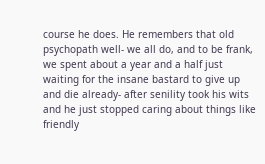course he does. He remembers that old psychopath well- we all do, and to be frank, we spent about a year and a half just waiting for the insane bastard to give up and die already- after senility took his wits and he just stopped caring about things like friendly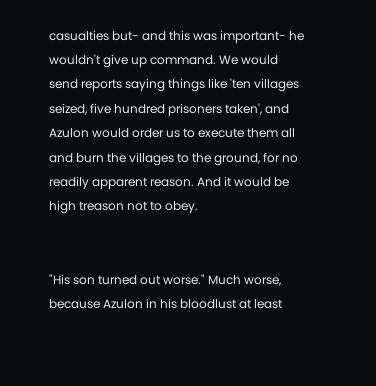casualties but- and this was important- he wouldn't give up command. We would send reports saying things like 'ten villages seized, five hundred prisoners taken', and Azulon would order us to execute them all and burn the villages to the ground, for no readily apparent reason. And it would be high treason not to obey.


"His son turned out worse." Much worse, because Azulon in his bloodlust at least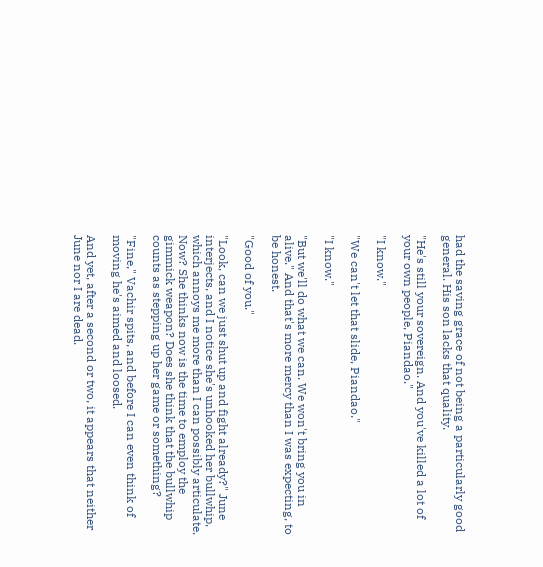had the saving grace of not being a particularly good general. His son lacks that quality.

"He's still your sovereign. And you've killed a lot of your own people, Piandao."

"I know."

"We can't let that slide, Piandao."

"I know."

"But we'll do what we can. We won't bring you in alive." And that's more mercy than I was expecting, to be honest.

"Good of you."

"Look, can we just shut up and fight already?" June interjects, and I notice she's unhooked her bullwhip, which annoys me more than I can possibly articulate. Now? She thinks now is the time to employ the gimmick weapon? Does she think that the bullwhip counts as stepping up her game or something?

"Fine," Vachir spits, and before I can even think of moving he's aimed and loosed.

And yet, after a second or two, it appears that neither June nor I are dead.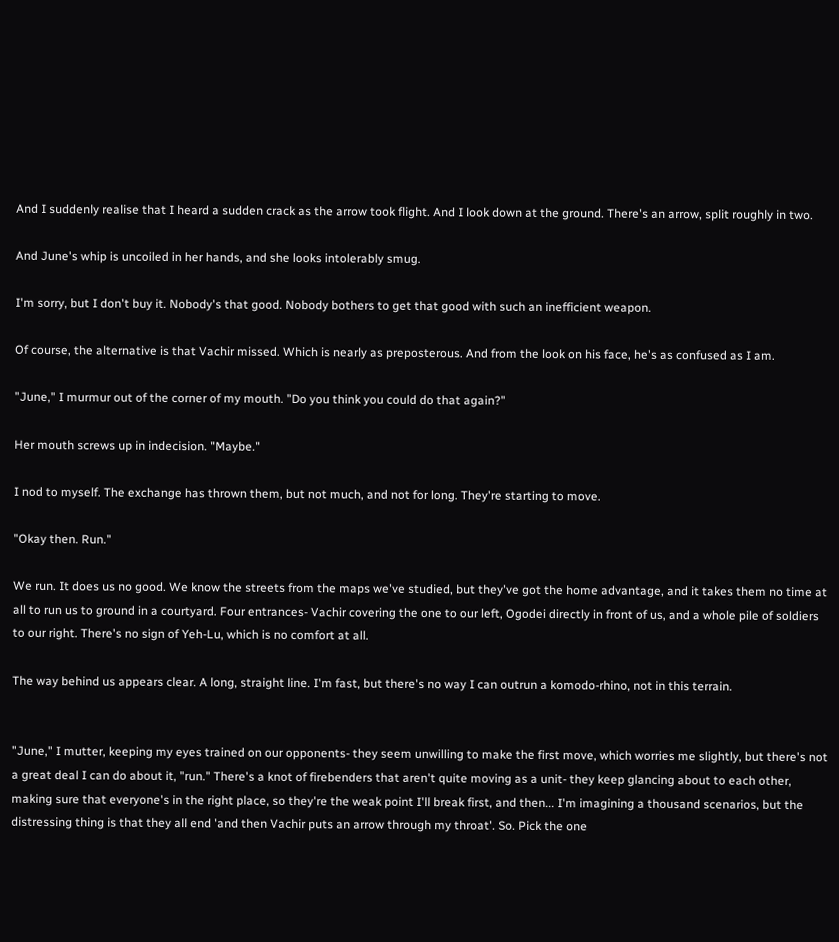And I suddenly realise that I heard a sudden crack as the arrow took flight. And I look down at the ground. There's an arrow, split roughly in two.

And June's whip is uncoiled in her hands, and she looks intolerably smug.

I'm sorry, but I don't buy it. Nobody's that good. Nobody bothers to get that good with such an inefficient weapon.

Of course, the alternative is that Vachir missed. Which is nearly as preposterous. And from the look on his face, he's as confused as I am.

"June," I murmur out of the corner of my mouth. "Do you think you could do that again?"

Her mouth screws up in indecision. "Maybe."

I nod to myself. The exchange has thrown them, but not much, and not for long. They're starting to move.

"Okay then. Run."

We run. It does us no good. We know the streets from the maps we've studied, but they've got the home advantage, and it takes them no time at all to run us to ground in a courtyard. Four entrances- Vachir covering the one to our left, Ogodei directly in front of us, and a whole pile of soldiers to our right. There's no sign of Yeh-Lu, which is no comfort at all.

The way behind us appears clear. A long, straight line. I'm fast, but there's no way I can outrun a komodo-rhino, not in this terrain.


"June," I mutter, keeping my eyes trained on our opponents- they seem unwilling to make the first move, which worries me slightly, but there's not a great deal I can do about it, "run." There's a knot of firebenders that aren't quite moving as a unit- they keep glancing about to each other, making sure that everyone's in the right place, so they're the weak point I'll break first, and then... I'm imagining a thousand scenarios, but the distressing thing is that they all end 'and then Vachir puts an arrow through my throat'. So. Pick the one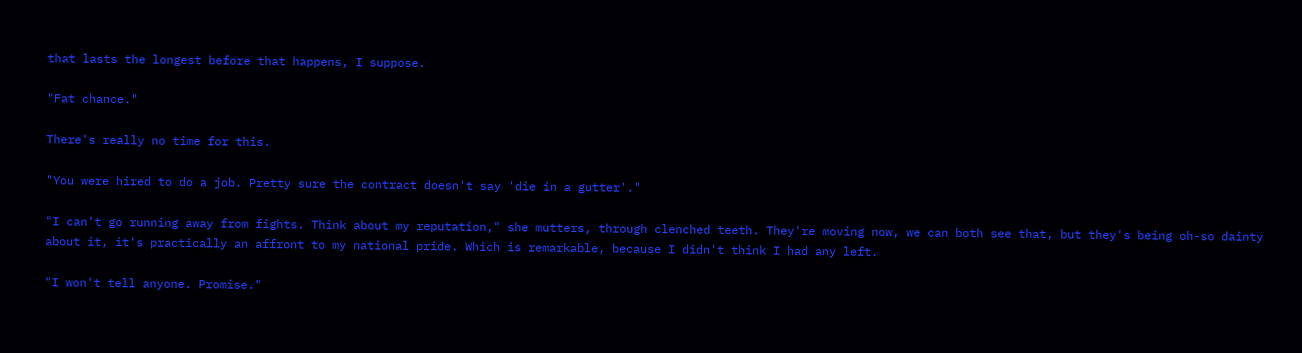that lasts the longest before that happens, I suppose.

"Fat chance."

There's really no time for this.

"You were hired to do a job. Pretty sure the contract doesn't say 'die in a gutter'."

"I can't go running away from fights. Think about my reputation," she mutters, through clenched teeth. They're moving now, we can both see that, but they's being oh-so dainty about it, it's practically an affront to my national pride. Which is remarkable, because I didn't think I had any left.

"I won't tell anyone. Promise."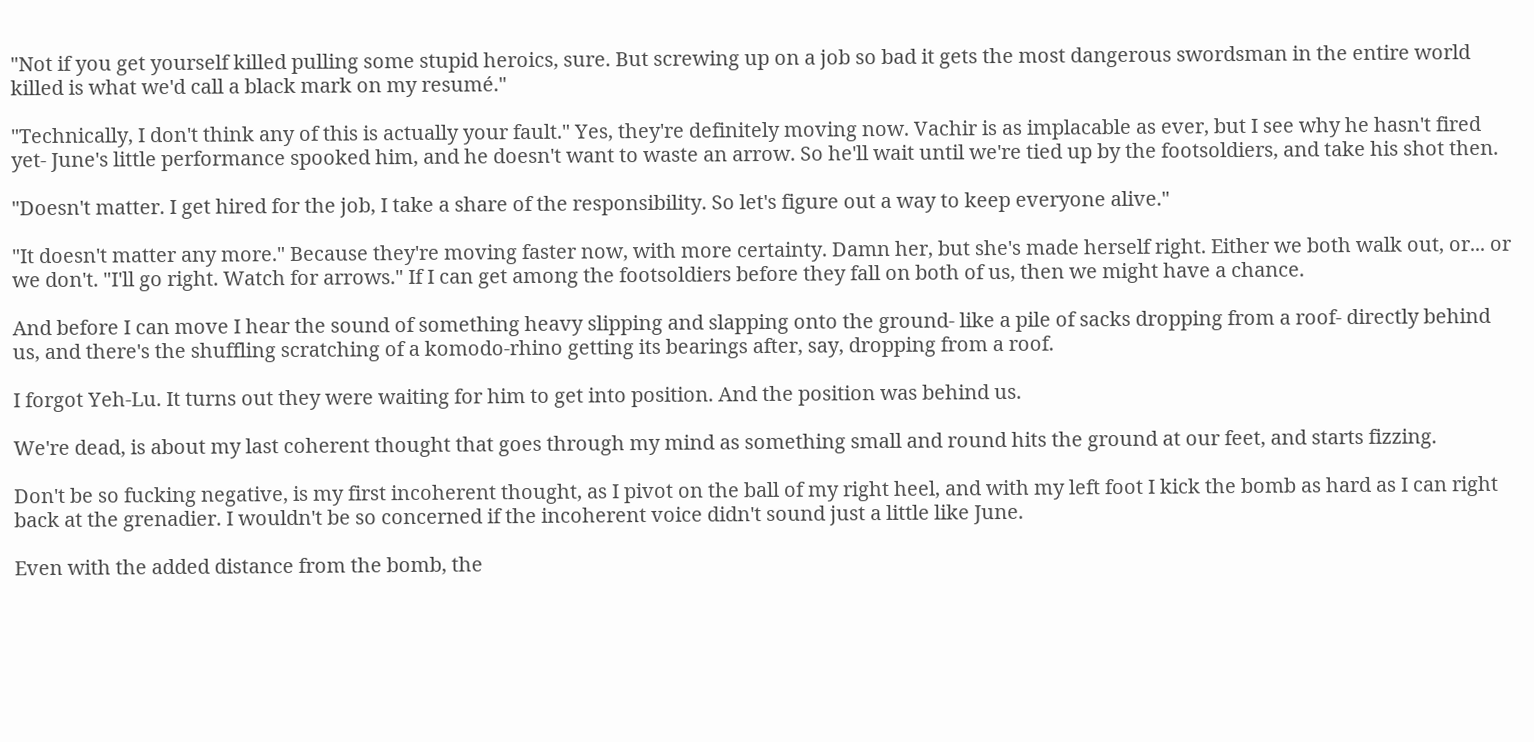"Not if you get yourself killed pulling some stupid heroics, sure. But screwing up on a job so bad it gets the most dangerous swordsman in the entire world killed is what we'd call a black mark on my resumé."

"Technically, I don't think any of this is actually your fault." Yes, they're definitely moving now. Vachir is as implacable as ever, but I see why he hasn't fired yet- June's little performance spooked him, and he doesn't want to waste an arrow. So he'll wait until we're tied up by the footsoldiers, and take his shot then.

"Doesn't matter. I get hired for the job, I take a share of the responsibility. So let's figure out a way to keep everyone alive."

"It doesn't matter any more." Because they're moving faster now, with more certainty. Damn her, but she's made herself right. Either we both walk out, or... or we don't. "I'll go right. Watch for arrows." If I can get among the footsoldiers before they fall on both of us, then we might have a chance.

And before I can move I hear the sound of something heavy slipping and slapping onto the ground- like a pile of sacks dropping from a roof- directly behind us, and there's the shuffling scratching of a komodo-rhino getting its bearings after, say, dropping from a roof.

I forgot Yeh-Lu. It turns out they were waiting for him to get into position. And the position was behind us.

We're dead, is about my last coherent thought that goes through my mind as something small and round hits the ground at our feet, and starts fizzing.

Don't be so fucking negative, is my first incoherent thought, as I pivot on the ball of my right heel, and with my left foot I kick the bomb as hard as I can right back at the grenadier. I wouldn't be so concerned if the incoherent voice didn't sound just a little like June.

Even with the added distance from the bomb, the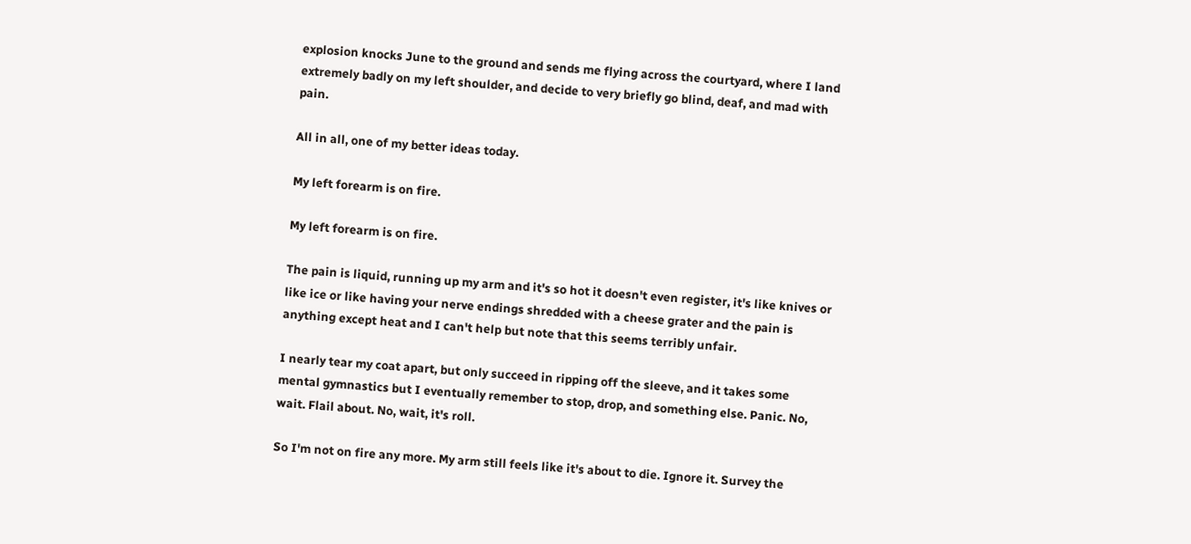explosion knocks June to the ground and sends me flying across the courtyard, where I land extremely badly on my left shoulder, and decide to very briefly go blind, deaf, and mad with pain.

All in all, one of my better ideas today.

My left forearm is on fire.

My left forearm is on fire.

The pain is liquid, running up my arm and it's so hot it doesn't even register, it's like knives or like ice or like having your nerve endings shredded with a cheese grater and the pain is anything except heat and I can't help but note that this seems terribly unfair.

I nearly tear my coat apart, but only succeed in ripping off the sleeve, and it takes some mental gymnastics but I eventually remember to stop, drop, and something else. Panic. No, wait. Flail about. No, wait, it's roll.

So I'm not on fire any more. My arm still feels like it's about to die. Ignore it. Survey the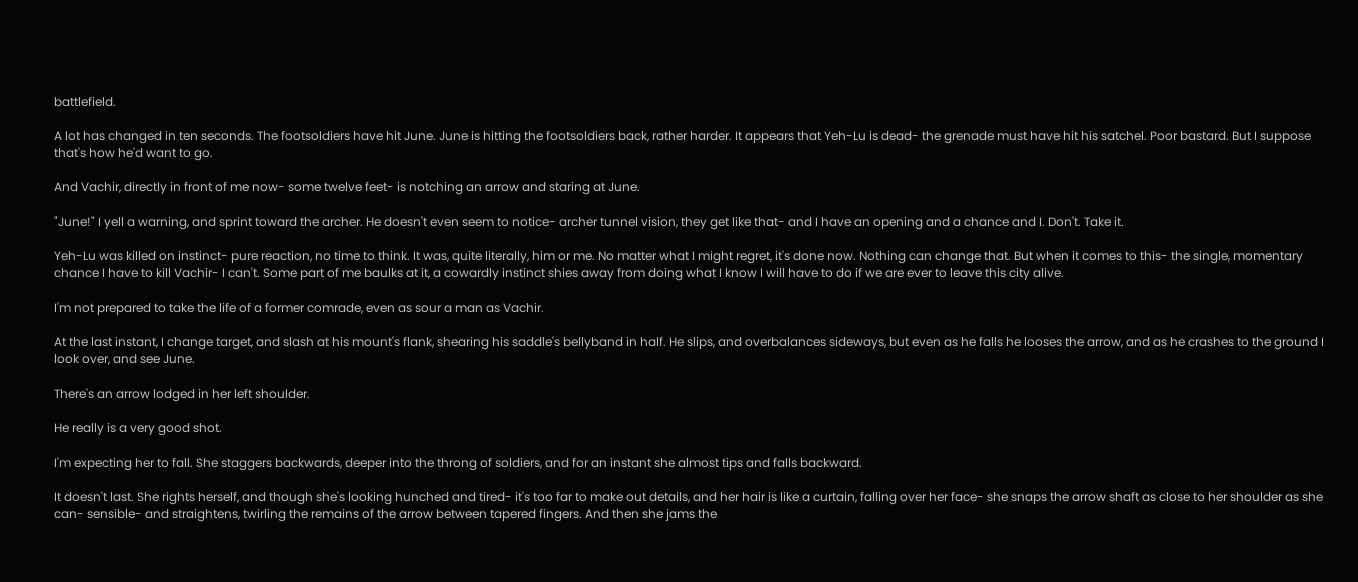battlefield.

A lot has changed in ten seconds. The footsoldiers have hit June. June is hitting the footsoldiers back, rather harder. It appears that Yeh-Lu is dead- the grenade must have hit his satchel. Poor bastard. But I suppose that's how he'd want to go.

And Vachir, directly in front of me now- some twelve feet- is notching an arrow and staring at June.

"June!" I yell a warning, and sprint toward the archer. He doesn't even seem to notice- archer tunnel vision, they get like that- and I have an opening and a chance and I. Don't. Take it.

Yeh-Lu was killed on instinct- pure reaction, no time to think. It was, quite literally, him or me. No matter what I might regret, it's done now. Nothing can change that. But when it comes to this- the single, momentary chance I have to kill Vachir- I can't. Some part of me baulks at it, a cowardly instinct shies away from doing what I know I will have to do if we are ever to leave this city alive.

I'm not prepared to take the life of a former comrade, even as sour a man as Vachir.

At the last instant, I change target, and slash at his mount's flank, shearing his saddle's bellyband in half. He slips, and overbalances sideways, but even as he falls he looses the arrow, and as he crashes to the ground I look over, and see June.

There's an arrow lodged in her left shoulder.

He really is a very good shot.

I'm expecting her to fall. She staggers backwards, deeper into the throng of soldiers, and for an instant she almost tips and falls backward.

It doesn't last. She rights herself, and though she's looking hunched and tired- it's too far to make out details, and her hair is like a curtain, falling over her face- she snaps the arrow shaft as close to her shoulder as she can- sensible- and straightens, twirling the remains of the arrow between tapered fingers. And then she jams the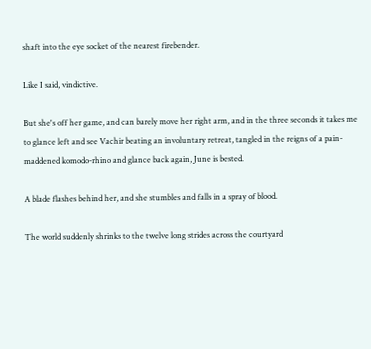shaft into the eye socket of the nearest firebender.

Like I said, vindictive.

But she's off her game, and can barely move her right arm, and in the three seconds it takes me to glance left and see Vachir beating an involuntary retreat, tangled in the reigns of a pain-maddened komodo-rhino and glance back again, June is bested.

A blade flashes behind her, and she stumbles and falls in a spray of blood.

The world suddenly shrinks to the twelve long strides across the courtyard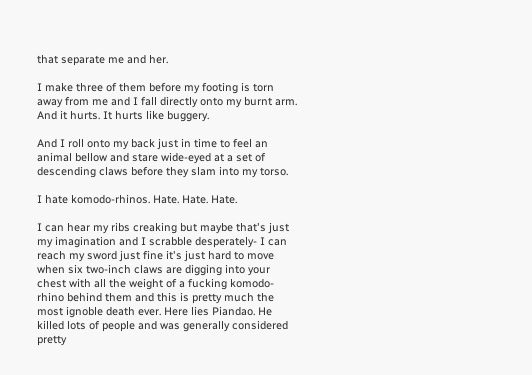that separate me and her.

I make three of them before my footing is torn away from me and I fall directly onto my burnt arm. And it hurts. It hurts like buggery.

And I roll onto my back just in time to feel an animal bellow and stare wide-eyed at a set of descending claws before they slam into my torso.

I hate komodo-rhinos. Hate. Hate. Hate.

I can hear my ribs creaking but maybe that's just my imagination and I scrabble desperately- I can reach my sword just fine it's just hard to move when six two-inch claws are digging into your chest with all the weight of a fucking komodo-rhino behind them and this is pretty much the most ignoble death ever. Here lies Piandao. He killed lots of people and was generally considered pretty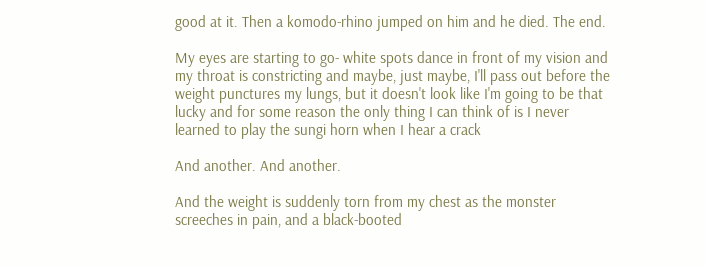good at it. Then a komodo-rhino jumped on him and he died. The end.

My eyes are starting to go- white spots dance in front of my vision and my throat is constricting and maybe, just maybe, I'll pass out before the weight punctures my lungs, but it doesn't look like I'm going to be that lucky and for some reason the only thing I can think of is I never learned to play the sungi horn when I hear a crack

And another. And another.

And the weight is suddenly torn from my chest as the monster screeches in pain, and a black-booted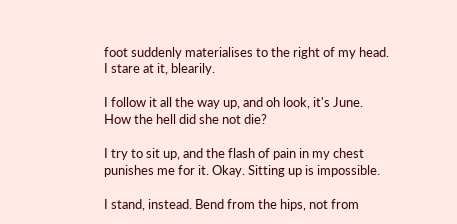foot suddenly materialises to the right of my head. I stare at it, blearily.

I follow it all the way up, and oh look, it's June. How the hell did she not die?

I try to sit up, and the flash of pain in my chest punishes me for it. Okay. Sitting up is impossible.

I stand, instead. Bend from the hips, not from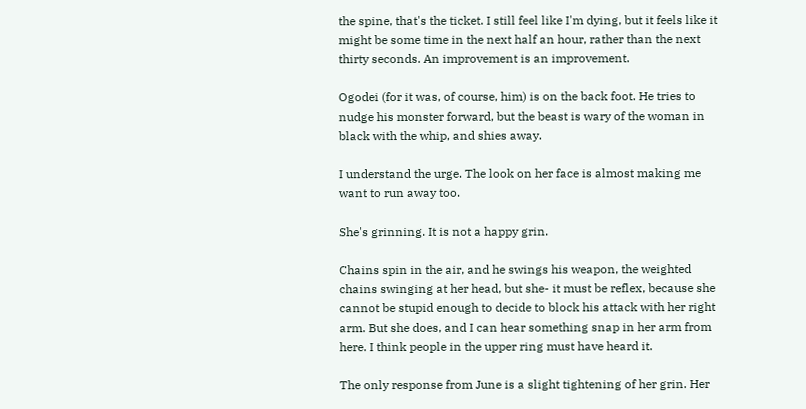the spine, that's the ticket. I still feel like I'm dying, but it feels like it might be some time in the next half an hour, rather than the next thirty seconds. An improvement is an improvement.

Ogodei (for it was, of course, him) is on the back foot. He tries to nudge his monster forward, but the beast is wary of the woman in black with the whip, and shies away.

I understand the urge. The look on her face is almost making me want to run away too.

She's grinning. It is not a happy grin.

Chains spin in the air, and he swings his weapon, the weighted chains swinging at her head, but she- it must be reflex, because she cannot be stupid enough to decide to block his attack with her right arm. But she does, and I can hear something snap in her arm from here. I think people in the upper ring must have heard it.

The only response from June is a slight tightening of her grin. Her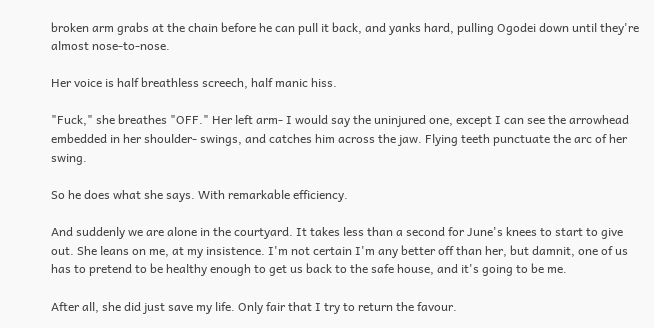broken arm grabs at the chain before he can pull it back, and yanks hard, pulling Ogodei down until they're almost nose-to-nose.

Her voice is half breathless screech, half manic hiss.

"Fuck," she breathes "OFF." Her left arm- I would say the uninjured one, except I can see the arrowhead embedded in her shoulder- swings, and catches him across the jaw. Flying teeth punctuate the arc of her swing.

So he does what she says. With remarkable efficiency.

And suddenly we are alone in the courtyard. It takes less than a second for June's knees to start to give out. She leans on me, at my insistence. I'm not certain I'm any better off than her, but damnit, one of us has to pretend to be healthy enough to get us back to the safe house, and it's going to be me.

After all, she did just save my life. Only fair that I try to return the favour.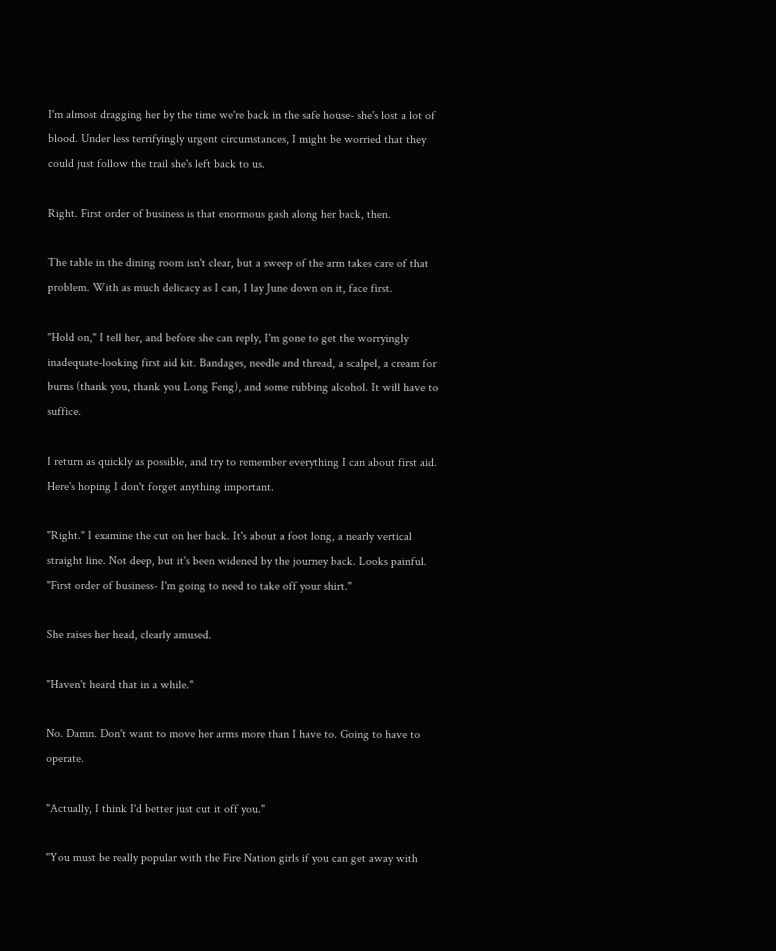I'm almost dragging her by the time we're back in the safe house- she's lost a lot of blood. Under less terrifyingly urgent circumstances, I might be worried that they could just follow the trail she's left back to us.

Right. First order of business is that enormous gash along her back, then.

The table in the dining room isn't clear, but a sweep of the arm takes care of that problem. With as much delicacy as I can, I lay June down on it, face first.

"Hold on," I tell her, and before she can reply, I'm gone to get the worryingly inadequate-looking first aid kit. Bandages, needle and thread, a scalpel, a cream for burns (thank you, thank you Long Feng), and some rubbing alcohol. It will have to suffice.

I return as quickly as possible, and try to remember everything I can about first aid. Here's hoping I don't forget anything important.

"Right." I examine the cut on her back. It's about a foot long, a nearly vertical straight line. Not deep, but it's been widened by the journey back. Looks painful. "First order of business- I'm going to need to take off your shirt."

She raises her head, clearly amused.

"Haven't heard that in a while."

No. Damn. Don't want to move her arms more than I have to. Going to have to operate.

"Actually, I think I'd better just cut it off you."

"You must be really popular with the Fire Nation girls if you can get away with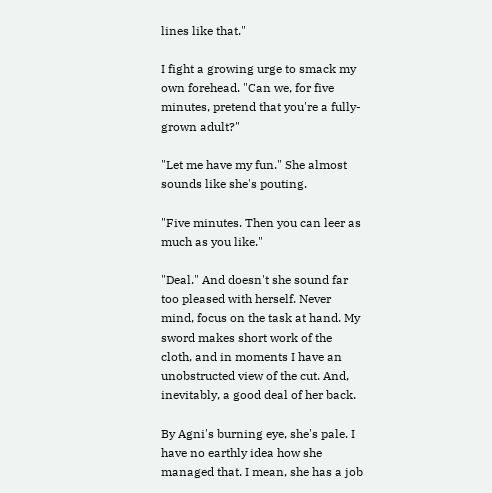lines like that."

I fight a growing urge to smack my own forehead. "Can we, for five minutes, pretend that you're a fully-grown adult?"

"Let me have my fun." She almost sounds like she's pouting.

"Five minutes. Then you can leer as much as you like."

"Deal." And doesn't she sound far too pleased with herself. Never mind, focus on the task at hand. My sword makes short work of the cloth, and in moments I have an unobstructed view of the cut. And, inevitably, a good deal of her back.

By Agni's burning eye, she's pale. I have no earthly idea how she managed that. I mean, she has a job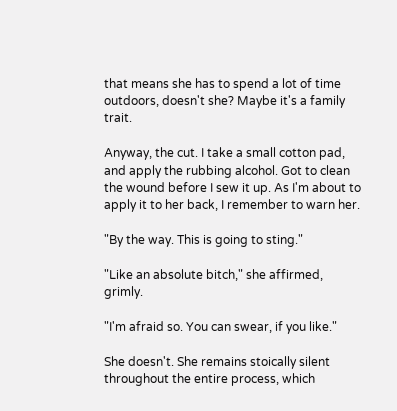that means she has to spend a lot of time outdoors, doesn't she? Maybe it's a family trait.

Anyway, the cut. I take a small cotton pad, and apply the rubbing alcohol. Got to clean the wound before I sew it up. As I'm about to apply it to her back, I remember to warn her.

"By the way. This is going to sting."

"Like an absolute bitch," she affirmed, grimly.

"I'm afraid so. You can swear, if you like."

She doesn't. She remains stoically silent throughout the entire process, which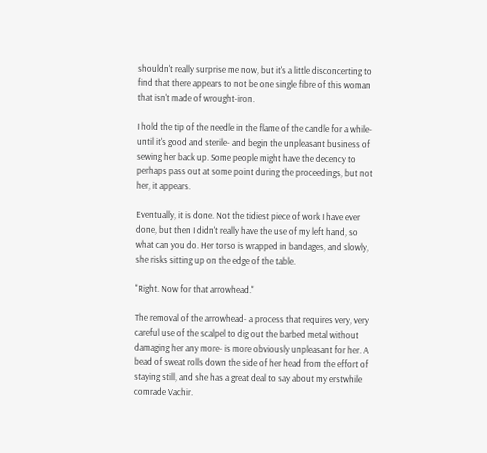shouldn't really surprise me now, but it's a little disconcerting to find that there appears to not be one single fibre of this woman that isn't made of wrought-iron.

I hold the tip of the needle in the flame of the candle for a while- until it's good and sterile- and begin the unpleasant business of sewing her back up. Some people might have the decency to perhaps pass out at some point during the proceedings, but not her, it appears.

Eventually, it is done. Not the tidiest piece of work I have ever done, but then I didn't really have the use of my left hand, so what can you do. Her torso is wrapped in bandages, and slowly, she risks sitting up on the edge of the table.

"Right. Now for that arrowhead."

The removal of the arrowhead- a process that requires very, very careful use of the scalpel to dig out the barbed metal without damaging her any more- is more obviously unpleasant for her. A bead of sweat rolls down the side of her head from the effort of staying still, and she has a great deal to say about my erstwhile comrade Vachir.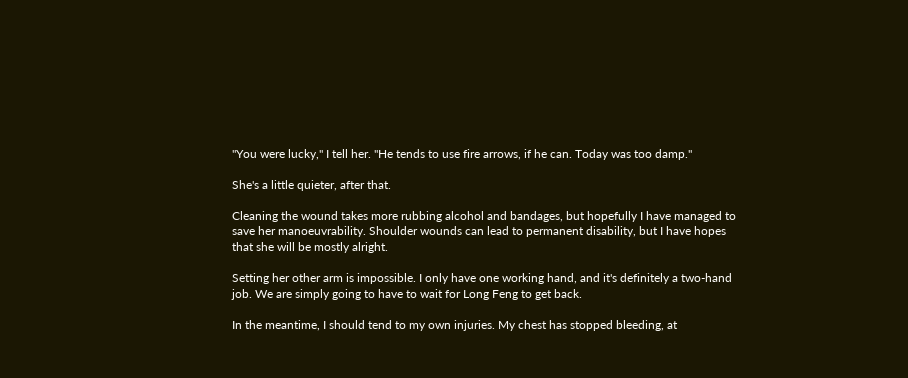"You were lucky," I tell her. "He tends to use fire arrows, if he can. Today was too damp."

She's a little quieter, after that.

Cleaning the wound takes more rubbing alcohol and bandages, but hopefully I have managed to save her manoeuvrability. Shoulder wounds can lead to permanent disability, but I have hopes that she will be mostly alright.

Setting her other arm is impossible. I only have one working hand, and it's definitely a two-hand job. We are simply going to have to wait for Long Feng to get back.

In the meantime, I should tend to my own injuries. My chest has stopped bleeding, at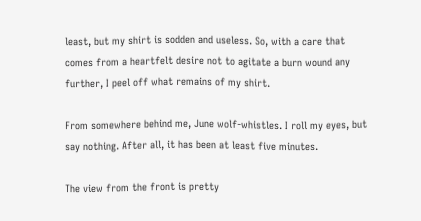least, but my shirt is sodden and useless. So, with a care that comes from a heartfelt desire not to agitate a burn wound any further, I peel off what remains of my shirt.

From somewhere behind me, June wolf-whistles. I roll my eyes, but say nothing. After all, it has been at least five minutes.

The view from the front is pretty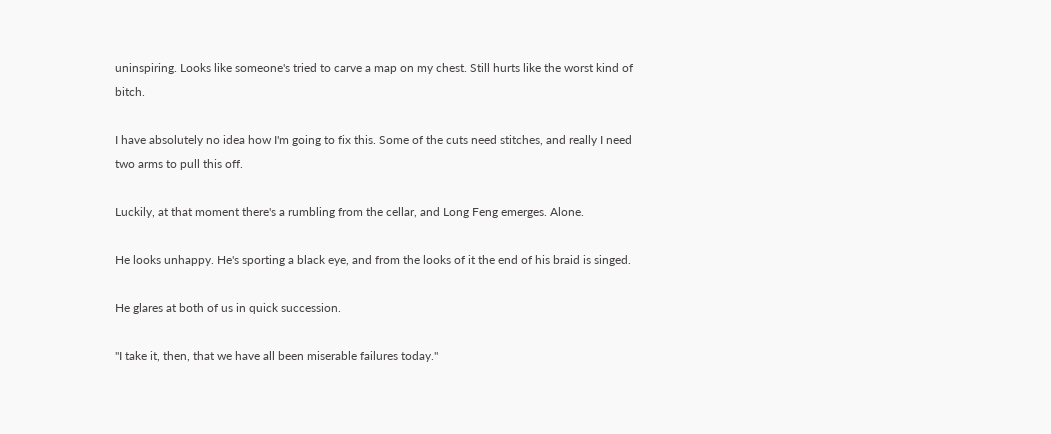uninspiring. Looks like someone's tried to carve a map on my chest. Still hurts like the worst kind of bitch.

I have absolutely no idea how I'm going to fix this. Some of the cuts need stitches, and really I need two arms to pull this off.

Luckily, at that moment there's a rumbling from the cellar, and Long Feng emerges. Alone.

He looks unhappy. He's sporting a black eye, and from the looks of it the end of his braid is singed.

He glares at both of us in quick succession.

"I take it, then, that we have all been miserable failures today."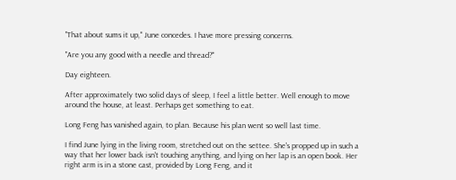"That about sums it up," June concedes. I have more pressing concerns.

"Are you any good with a needle and thread?"

Day eighteen.

After approximately two solid days of sleep, I feel a little better. Well enough to move around the house, at least. Perhaps get something to eat.

Long Feng has vanished again, to plan. Because his plan went so well last time.

I find June lying in the living room, stretched out on the settee. She's propped up in such a way that her lower back isn't touching anything, and lying on her lap is an open book. Her right arm is in a stone cast, provided by Long Feng, and it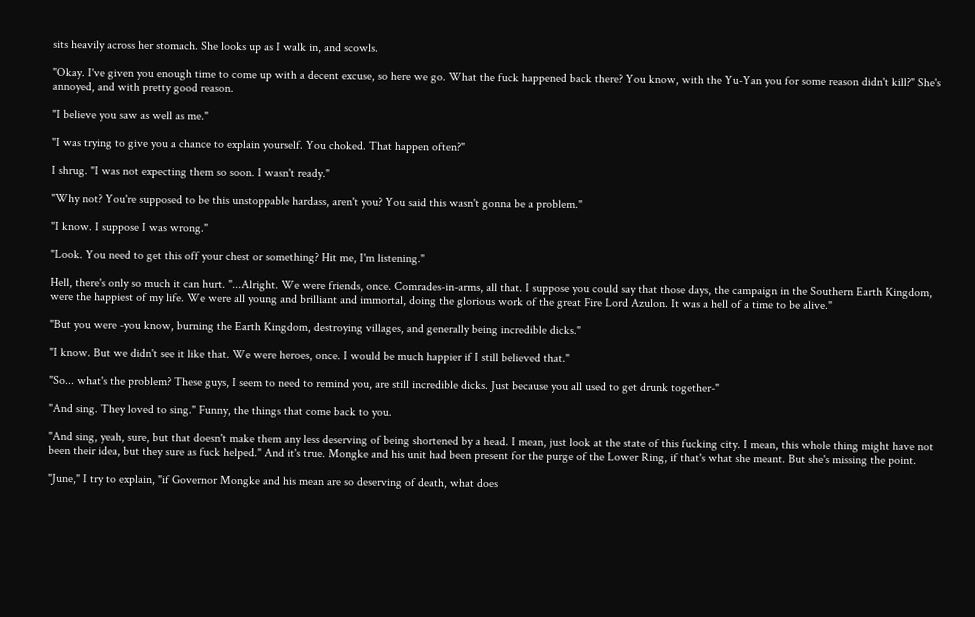sits heavily across her stomach. She looks up as I walk in, and scowls.

"Okay. I've given you enough time to come up with a decent excuse, so here we go. What the fuck happened back there? You know, with the Yu-Yan you for some reason didn't kill?" She's annoyed, and with pretty good reason.

"I believe you saw as well as me."

"I was trying to give you a chance to explain yourself. You choked. That happen often?"

I shrug. "I was not expecting them so soon. I wasn't ready."

"Why not? You're supposed to be this unstoppable hardass, aren't you? You said this wasn't gonna be a problem."

"I know. I suppose I was wrong."

"Look. You need to get this off your chest or something? Hit me, I'm listening."

Hell, there's only so much it can hurt. "...Alright. We were friends, once. Comrades-in-arms, all that. I suppose you could say that those days, the campaign in the Southern Earth Kingdom, were the happiest of my life. We were all young and brilliant and immortal, doing the glorious work of the great Fire Lord Azulon. It was a hell of a time to be alive."

"But you were -you know, burning the Earth Kingdom, destroying villages, and generally being incredible dicks."

"I know. But we didn't see it like that. We were heroes, once. I would be much happier if I still believed that."

"So... what's the problem? These guys, I seem to need to remind you, are still incredible dicks. Just because you all used to get drunk together-"

"And sing. They loved to sing." Funny, the things that come back to you.

"And sing, yeah, sure, but that doesn't make them any less deserving of being shortened by a head. I mean, just look at the state of this fucking city. I mean, this whole thing might have not been their idea, but they sure as fuck helped." And it's true. Mongke and his unit had been present for the purge of the Lower Ring, if that's what she meant. But she's missing the point.

"June," I try to explain, "if Governor Mongke and his mean are so deserving of death, what does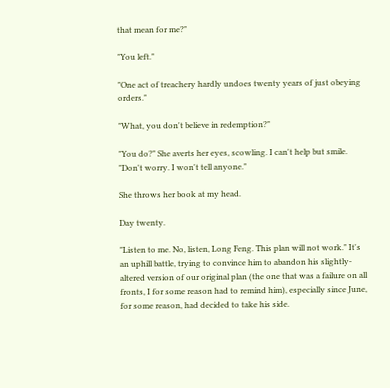that mean for me?"

"You left."

"One act of treachery hardly undoes twenty years of just obeying orders."

"What, you don't believe in redemption?"

"You do?" She averts her eyes, scowling. I can't help but smile. "Don't worry. I won't tell anyone."

She throws her book at my head.

Day twenty.

"Listen to me. No, listen, Long Feng. This plan will not work." It's an uphill battle, trying to convince him to abandon his slightly-altered version of our original plan (the one that was a failure on all fronts, I for some reason had to remind him), especially since June, for some reason, had decided to take his side.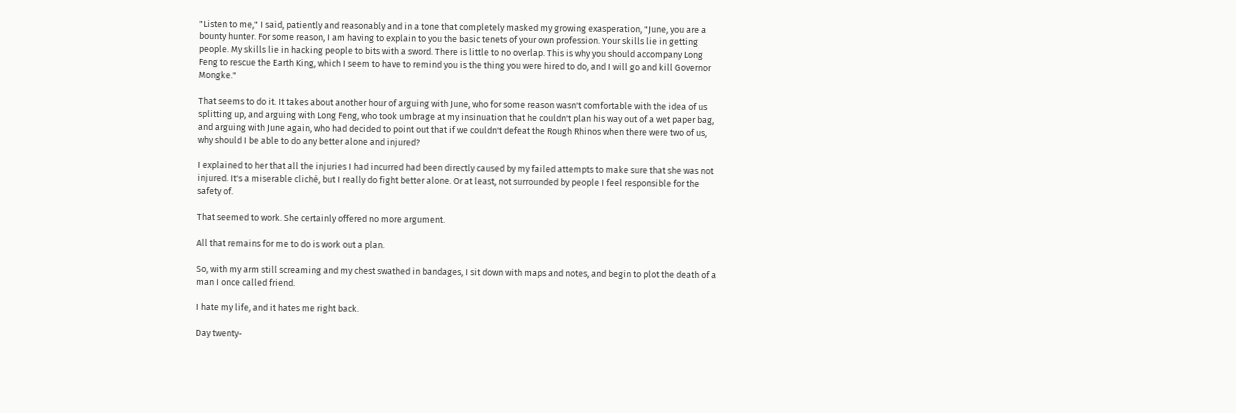"Listen to me," I said, patiently and reasonably and in a tone that completely masked my growing exasperation, "June, you are a bounty hunter. For some reason, I am having to explain to you the basic tenets of your own profession. Your skills lie in getting people. My skills lie in hacking people to bits with a sword. There is little to no overlap. This is why you should accompany Long Feng to rescue the Earth King, which I seem to have to remind you is the thing you were hired to do, and I will go and kill Governor Mongke."

That seems to do it. It takes about another hour of arguing with June, who for some reason wasn't comfortable with the idea of us splitting up, and arguing with Long Feng, who took umbrage at my insinuation that he couldn't plan his way out of a wet paper bag, and arguing with June again, who had decided to point out that if we couldn't defeat the Rough Rhinos when there were two of us, why should I be able to do any better alone and injured?

I explained to her that all the injuries I had incurred had been directly caused by my failed attempts to make sure that she was not injured. It's a miserable cliché, but I really do fight better alone. Or at least, not surrounded by people I feel responsible for the safety of.

That seemed to work. She certainly offered no more argument.

All that remains for me to do is work out a plan.

So, with my arm still screaming and my chest swathed in bandages, I sit down with maps and notes, and begin to plot the death of a man I once called friend.

I hate my life, and it hates me right back.

Day twenty-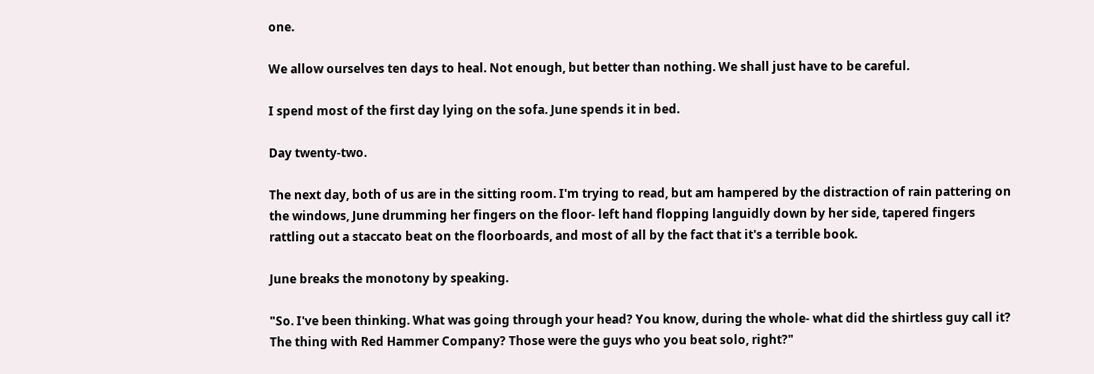one.

We allow ourselves ten days to heal. Not enough, but better than nothing. We shall just have to be careful.

I spend most of the first day lying on the sofa. June spends it in bed.

Day twenty-two.

The next day, both of us are in the sitting room. I'm trying to read, but am hampered by the distraction of rain pattering on the windows, June drumming her fingers on the floor- left hand flopping languidly down by her side, tapered fingers rattling out a staccato beat on the floorboards, and most of all by the fact that it's a terrible book.

June breaks the monotony by speaking.

"So. I've been thinking. What was going through your head? You know, during the whole- what did the shirtless guy call it? The thing with Red Hammer Company? Those were the guys who you beat solo, right?"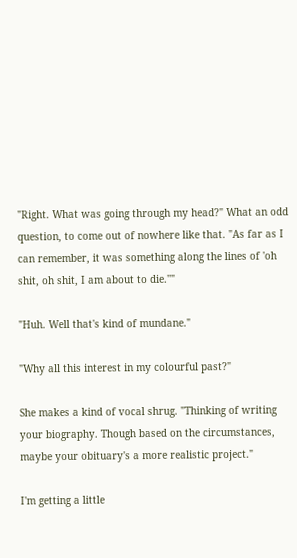"Right. What was going through my head?" What an odd question, to come out of nowhere like that. "As far as I can remember, it was something along the lines of 'oh shit, oh shit, I am about to die.''"

"Huh. Well that's kind of mundane."

"Why all this interest in my colourful past?"

She makes a kind of vocal shrug. "Thinking of writing your biography. Though based on the circumstances, maybe your obituary's a more realistic project."

I'm getting a little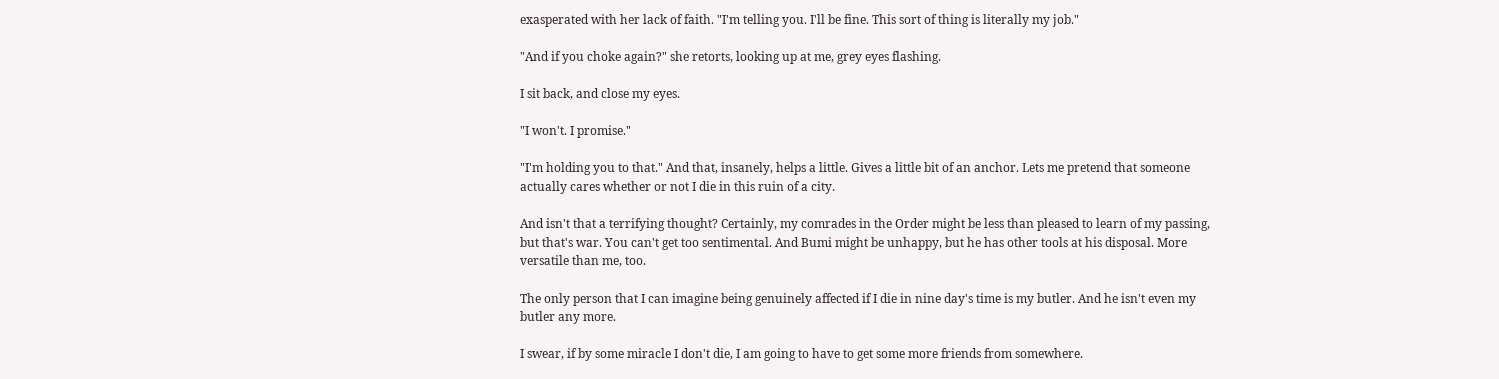exasperated with her lack of faith. "I'm telling you. I'll be fine. This sort of thing is literally my job."

"And if you choke again?" she retorts, looking up at me, grey eyes flashing.

I sit back, and close my eyes.

"I won't. I promise."

"I'm holding you to that." And that, insanely, helps a little. Gives a little bit of an anchor. Lets me pretend that someone actually cares whether or not I die in this ruin of a city.

And isn't that a terrifying thought? Certainly, my comrades in the Order might be less than pleased to learn of my passing, but that's war. You can't get too sentimental. And Bumi might be unhappy, but he has other tools at his disposal. More versatile than me, too.

The only person that I can imagine being genuinely affected if I die in nine day's time is my butler. And he isn't even my butler any more.

I swear, if by some miracle I don't die, I am going to have to get some more friends from somewhere.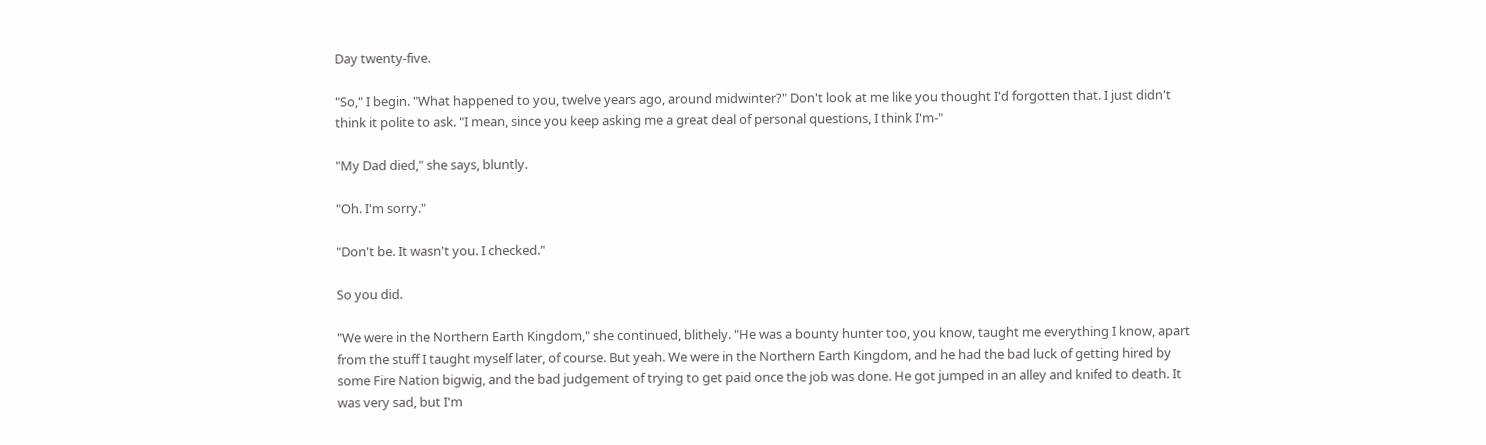Day twenty-five.

"So," I begin. "What happened to you, twelve years ago, around midwinter?" Don't look at me like you thought I'd forgotten that. I just didn't think it polite to ask. "I mean, since you keep asking me a great deal of personal questions, I think I'm-"

"My Dad died," she says, bluntly.

"Oh. I'm sorry."

"Don't be. It wasn't you. I checked."

So you did.

"We were in the Northern Earth Kingdom," she continued, blithely. "He was a bounty hunter too, you know, taught me everything I know, apart from the stuff I taught myself later, of course. But yeah. We were in the Northern Earth Kingdom, and he had the bad luck of getting hired by some Fire Nation bigwig, and the bad judgement of trying to get paid once the job was done. He got jumped in an alley and knifed to death. It was very sad, but I'm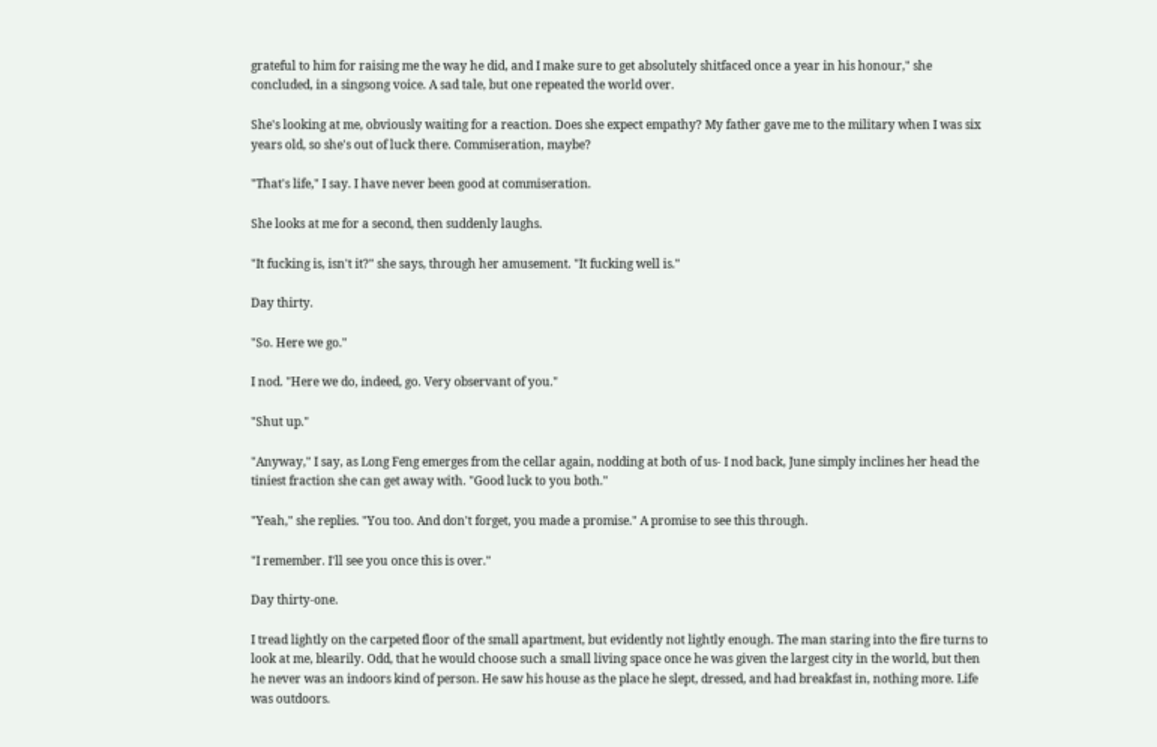grateful to him for raising me the way he did, and I make sure to get absolutely shitfaced once a year in his honour," she concluded, in a singsong voice. A sad tale, but one repeated the world over.

She's looking at me, obviously waiting for a reaction. Does she expect empathy? My father gave me to the military when I was six years old, so she's out of luck there. Commiseration, maybe?

"That's life," I say. I have never been good at commiseration.

She looks at me for a second, then suddenly laughs.

"It fucking is, isn't it?" she says, through her amusement. "It fucking well is."

Day thirty.

"So. Here we go."

I nod. "Here we do, indeed, go. Very observant of you."

"Shut up."

"Anyway," I say, as Long Feng emerges from the cellar again, nodding at both of us- I nod back, June simply inclines her head the tiniest fraction she can get away with. "Good luck to you both."

"Yeah," she replies. "You too. And don't forget, you made a promise." A promise to see this through.

"I remember. I'll see you once this is over."

Day thirty-one.

I tread lightly on the carpeted floor of the small apartment, but evidently not lightly enough. The man staring into the fire turns to look at me, blearily. Odd, that he would choose such a small living space once he was given the largest city in the world, but then he never was an indoors kind of person. He saw his house as the place he slept, dressed, and had breakfast in, nothing more. Life was outdoors.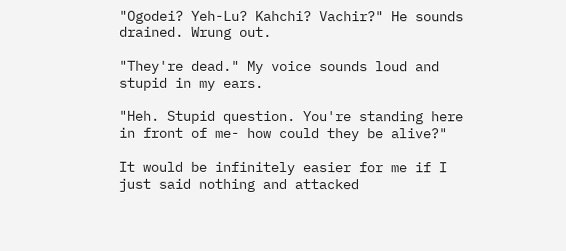"Ogodei? Yeh-Lu? Kahchi? Vachir?" He sounds drained. Wrung out.

"They're dead." My voice sounds loud and stupid in my ears.

"Heh. Stupid question. You're standing here in front of me- how could they be alive?"

It would be infinitely easier for me if I just said nothing and attacked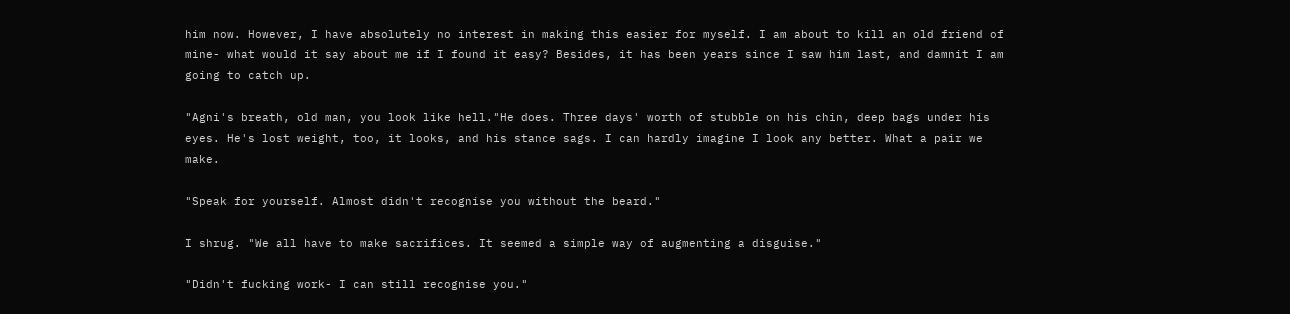him now. However, I have absolutely no interest in making this easier for myself. I am about to kill an old friend of mine- what would it say about me if I found it easy? Besides, it has been years since I saw him last, and damnit I am going to catch up.

"Agni's breath, old man, you look like hell."He does. Three days' worth of stubble on his chin, deep bags under his eyes. He's lost weight, too, it looks, and his stance sags. I can hardly imagine I look any better. What a pair we make.

"Speak for yourself. Almost didn't recognise you without the beard."

I shrug. "We all have to make sacrifices. It seemed a simple way of augmenting a disguise."

"Didn't fucking work- I can still recognise you."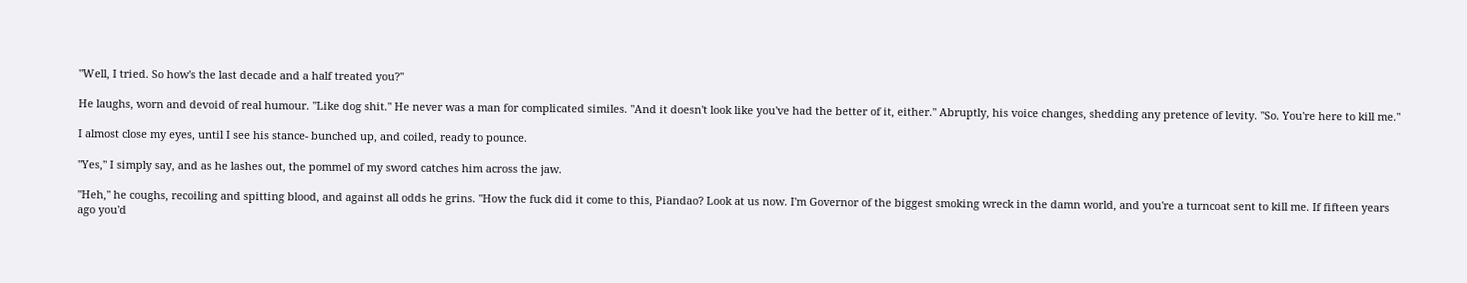"Well, I tried. So how's the last decade and a half treated you?"

He laughs, worn and devoid of real humour. "Like dog shit." He never was a man for complicated similes. "And it doesn't look like you've had the better of it, either." Abruptly, his voice changes, shedding any pretence of levity. "So. You're here to kill me."

I almost close my eyes, until I see his stance- bunched up, and coiled, ready to pounce.

"Yes," I simply say, and as he lashes out, the pommel of my sword catches him across the jaw.

"Heh," he coughs, recoiling and spitting blood, and against all odds he grins. "How the fuck did it come to this, Piandao? Look at us now. I'm Governor of the biggest smoking wreck in the damn world, and you're a turncoat sent to kill me. If fifteen years ago you'd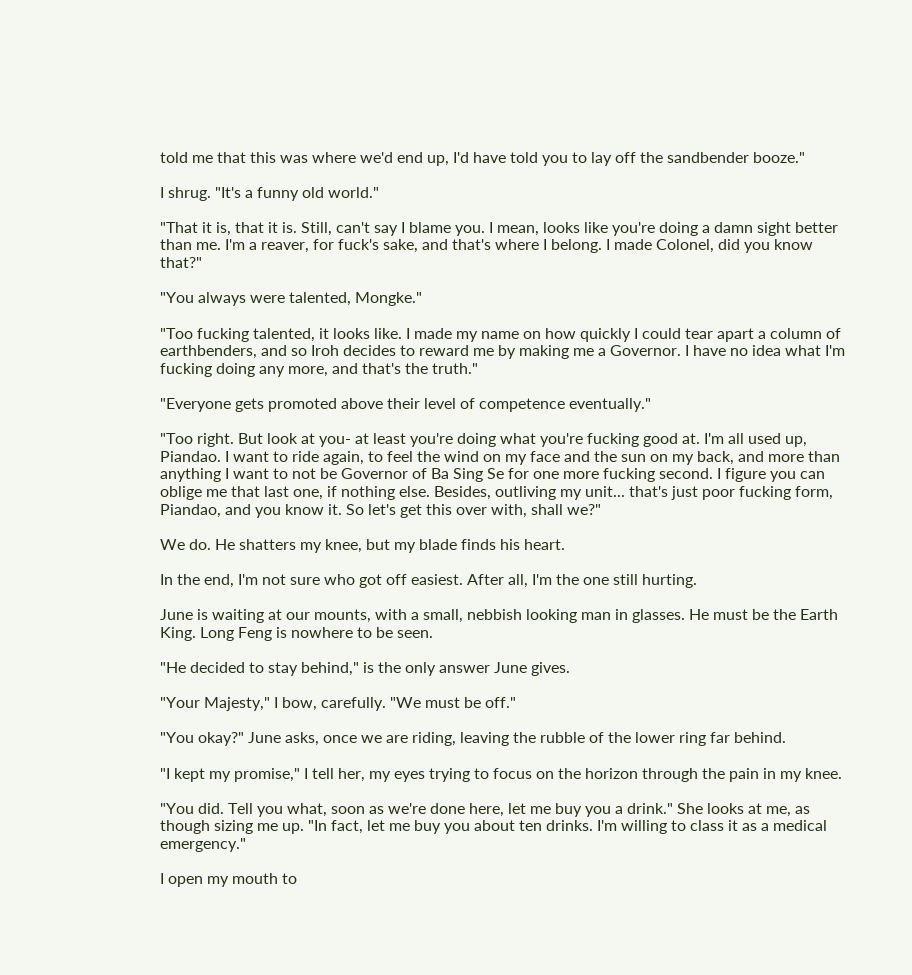told me that this was where we'd end up, I'd have told you to lay off the sandbender booze."

I shrug. "It's a funny old world."

"That it is, that it is. Still, can't say I blame you. I mean, looks like you're doing a damn sight better than me. I'm a reaver, for fuck's sake, and that's where I belong. I made Colonel, did you know that?"

"You always were talented, Mongke."

"Too fucking talented, it looks like. I made my name on how quickly I could tear apart a column of earthbenders, and so Iroh decides to reward me by making me a Governor. I have no idea what I'm fucking doing any more, and that's the truth."

"Everyone gets promoted above their level of competence eventually."

"Too right. But look at you- at least you're doing what you're fucking good at. I'm all used up, Piandao. I want to ride again, to feel the wind on my face and the sun on my back, and more than anything I want to not be Governor of Ba Sing Se for one more fucking second. I figure you can oblige me that last one, if nothing else. Besides, outliving my unit... that's just poor fucking form, Piandao, and you know it. So let's get this over with, shall we?"

We do. He shatters my knee, but my blade finds his heart.

In the end, I'm not sure who got off easiest. After all, I'm the one still hurting.

June is waiting at our mounts, with a small, nebbish looking man in glasses. He must be the Earth King. Long Feng is nowhere to be seen.

"He decided to stay behind," is the only answer June gives.

"Your Majesty," I bow, carefully. "We must be off."

"You okay?" June asks, once we are riding, leaving the rubble of the lower ring far behind.

"I kept my promise," I tell her, my eyes trying to focus on the horizon through the pain in my knee.

"You did. Tell you what, soon as we're done here, let me buy you a drink." She looks at me, as though sizing me up. "In fact, let me buy you about ten drinks. I'm willing to class it as a medical emergency."

I open my mouth to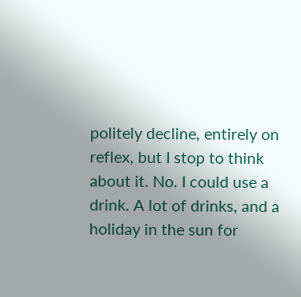politely decline, entirely on reflex, but I stop to think about it. No. I could use a drink. A lot of drinks, and a holiday in the sun for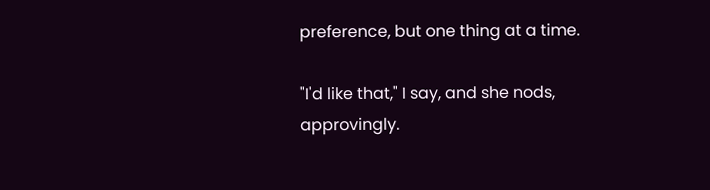preference, but one thing at a time.

"I'd like that," I say, and she nods, approvingly.